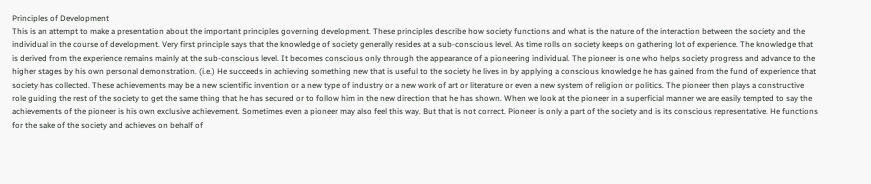Principles of Development
This is an attempt to make a presentation about the important principles governing development. These principles describe how society functions and what is the nature of the interaction between the society and the individual in the course of development. Very first principle says that the knowledge of society generally resides at a sub-conscious level. As time rolls on society keeps on gathering lot of experience. The knowledge that is derived from the experience remains mainly at the sub-conscious level. It becomes conscious only through the appearance of a pioneering individual. The pioneer is one who helps society progress and advance to the higher stages by his own personal demonstration. (i.e.) He succeeds in achieving something new that is useful to the society he lives in by applying a conscious knowledge he has gained from the fund of experience that society has collected. These achievements may be a new scientific invention or a new type of industry or a new work of art or literature or even a new system of religion or politics. The pioneer then plays a constructive role guiding the rest of the society to get the same thing that he has secured or to follow him in the new direction that he has shown. When we look at the pioneer in a superficial manner we are easily tempted to say the achievements of the pioneer is his own exclusive achievement. Sometimes even a pioneer may also feel this way. But that is not correct. Pioneer is only a part of the society and is its conscious representative. He functions for the sake of the society and achieves on behalf of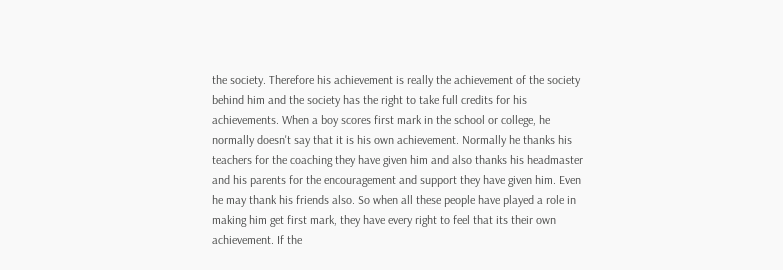the society. Therefore his achievement is really the achievement of the society behind him and the society has the right to take full credits for his achievements. When a boy scores first mark in the school or college, he normally doesn't say that it is his own achievement. Normally he thanks his teachers for the coaching they have given him and also thanks his headmaster and his parents for the encouragement and support they have given him. Even he may thank his friends also. So when all these people have played a role in making him get first mark, they have every right to feel that its their own achievement. If the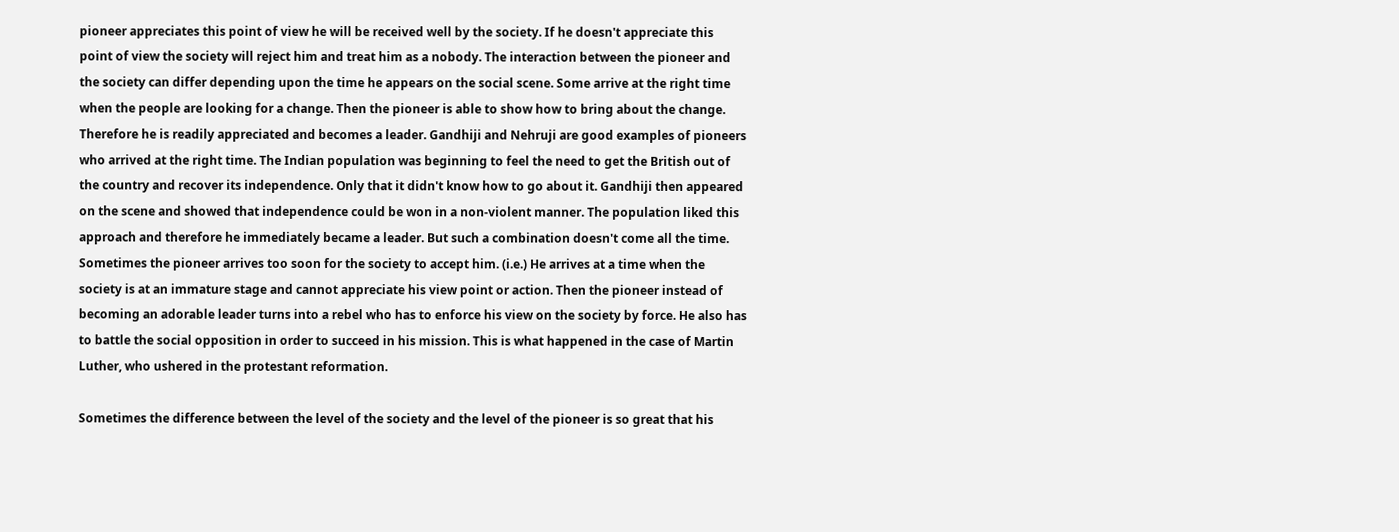pioneer appreciates this point of view he will be received well by the society. If he doesn't appreciate this point of view the society will reject him and treat him as a nobody. The interaction between the pioneer and the society can differ depending upon the time he appears on the social scene. Some arrive at the right time when the people are looking for a change. Then the pioneer is able to show how to bring about the change. Therefore he is readily appreciated and becomes a leader. Gandhiji and Nehruji are good examples of pioneers who arrived at the right time. The Indian population was beginning to feel the need to get the British out of the country and recover its independence. Only that it didn't know how to go about it. Gandhiji then appeared on the scene and showed that independence could be won in a non-violent manner. The population liked this approach and therefore he immediately became a leader. But such a combination doesn't come all the time. Sometimes the pioneer arrives too soon for the society to accept him. (i.e.) He arrives at a time when the society is at an immature stage and cannot appreciate his view point or action. Then the pioneer instead of becoming an adorable leader turns into a rebel who has to enforce his view on the society by force. He also has to battle the social opposition in order to succeed in his mission. This is what happened in the case of Martin Luther, who ushered in the protestant reformation.

Sometimes the difference between the level of the society and the level of the pioneer is so great that his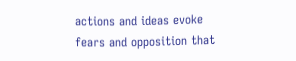actions and ideas evoke fears and opposition that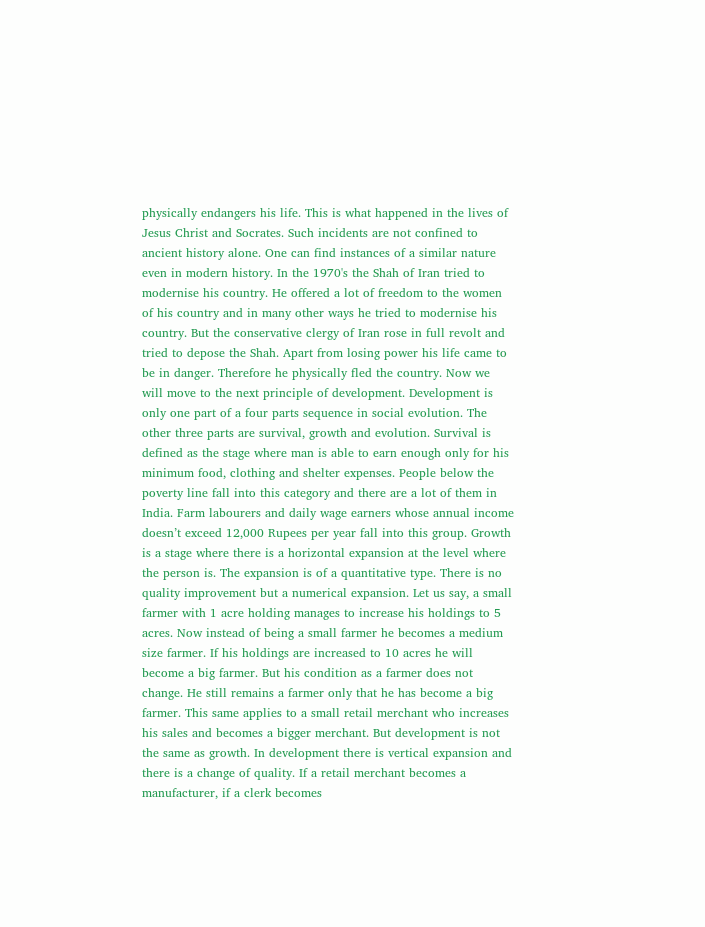physically endangers his life. This is what happened in the lives of Jesus Christ and Socrates. Such incidents are not confined to ancient history alone. One can find instances of a similar nature even in modern history. In the 1970's the Shah of Iran tried to modernise his country. He offered a lot of freedom to the women of his country and in many other ways he tried to modernise his country. But the conservative clergy of Iran rose in full revolt and tried to depose the Shah. Apart from losing power his life came to be in danger. Therefore he physically fled the country. Now we will move to the next principle of development. Development is only one part of a four parts sequence in social evolution. The other three parts are survival, growth and evolution. Survival is defined as the stage where man is able to earn enough only for his minimum food, clothing and shelter expenses. People below the poverty line fall into this category and there are a lot of them in India. Farm labourers and daily wage earners whose annual income doesn’t exceed 12,000 Rupees per year fall into this group. Growth is a stage where there is a horizontal expansion at the level where the person is. The expansion is of a quantitative type. There is no quality improvement but a numerical expansion. Let us say, a small farmer with 1 acre holding manages to increase his holdings to 5 acres. Now instead of being a small farmer he becomes a medium size farmer. If his holdings are increased to 10 acres he will become a big farmer. But his condition as a farmer does not change. He still remains a farmer only that he has become a big farmer. This same applies to a small retail merchant who increases his sales and becomes a bigger merchant. But development is not the same as growth. In development there is vertical expansion and there is a change of quality. If a retail merchant becomes a manufacturer, if a clerk becomes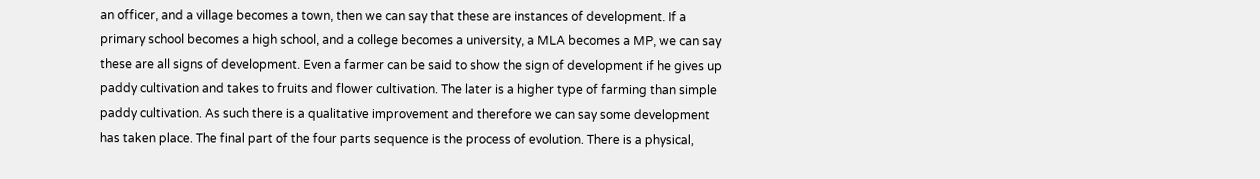an officer, and a village becomes a town, then we can say that these are instances of development. If a primary school becomes a high school, and a college becomes a university, a MLA becomes a MP, we can say these are all signs of development. Even a farmer can be said to show the sign of development if he gives up paddy cultivation and takes to fruits and flower cultivation. The later is a higher type of farming than simple paddy cultivation. As such there is a qualitative improvement and therefore we can say some development has taken place. The final part of the four parts sequence is the process of evolution. There is a physical,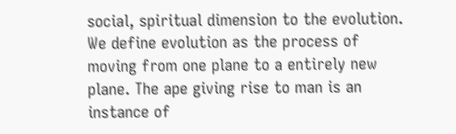social, spiritual dimension to the evolution. We define evolution as the process of moving from one plane to a entirely new plane. The ape giving rise to man is an instance of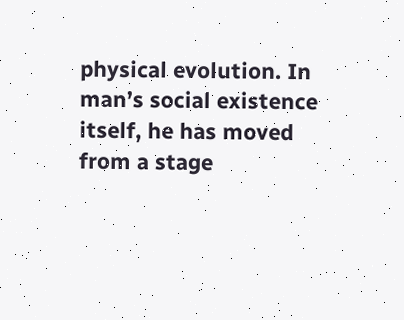physical evolution. In man’s social existence itself, he has moved from a stage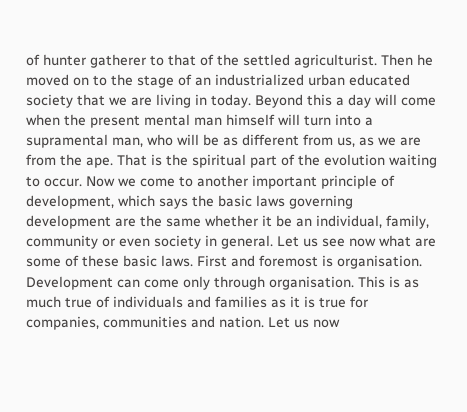of hunter gatherer to that of the settled agriculturist. Then he moved on to the stage of an industrialized urban educated society that we are living in today. Beyond this a day will come when the present mental man himself will turn into a supramental man, who will be as different from us, as we are from the ape. That is the spiritual part of the evolution waiting to occur. Now we come to another important principle of development, which says the basic laws governing development are the same whether it be an individual, family, community or even society in general. Let us see now what are some of these basic laws. First and foremost is organisation. Development can come only through organisation. This is as much true of individuals and families as it is true for companies, communities and nation. Let us now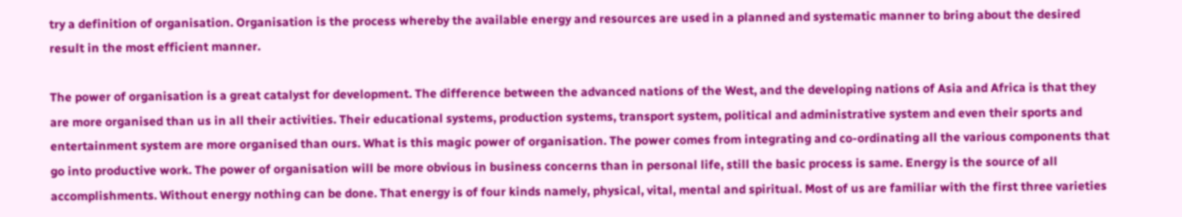try a definition of organisation. Organisation is the process whereby the available energy and resources are used in a planned and systematic manner to bring about the desired result in the most efficient manner.

The power of organisation is a great catalyst for development. The difference between the advanced nations of the West, and the developing nations of Asia and Africa is that they are more organised than us in all their activities. Their educational systems, production systems, transport system, political and administrative system and even their sports and entertainment system are more organised than ours. What is this magic power of organisation. The power comes from integrating and co-ordinating all the various components that go into productive work. The power of organisation will be more obvious in business concerns than in personal life, still the basic process is same. Energy is the source of all accomplishments. Without energy nothing can be done. That energy is of four kinds namely, physical, vital, mental and spiritual. Most of us are familiar with the first three varieties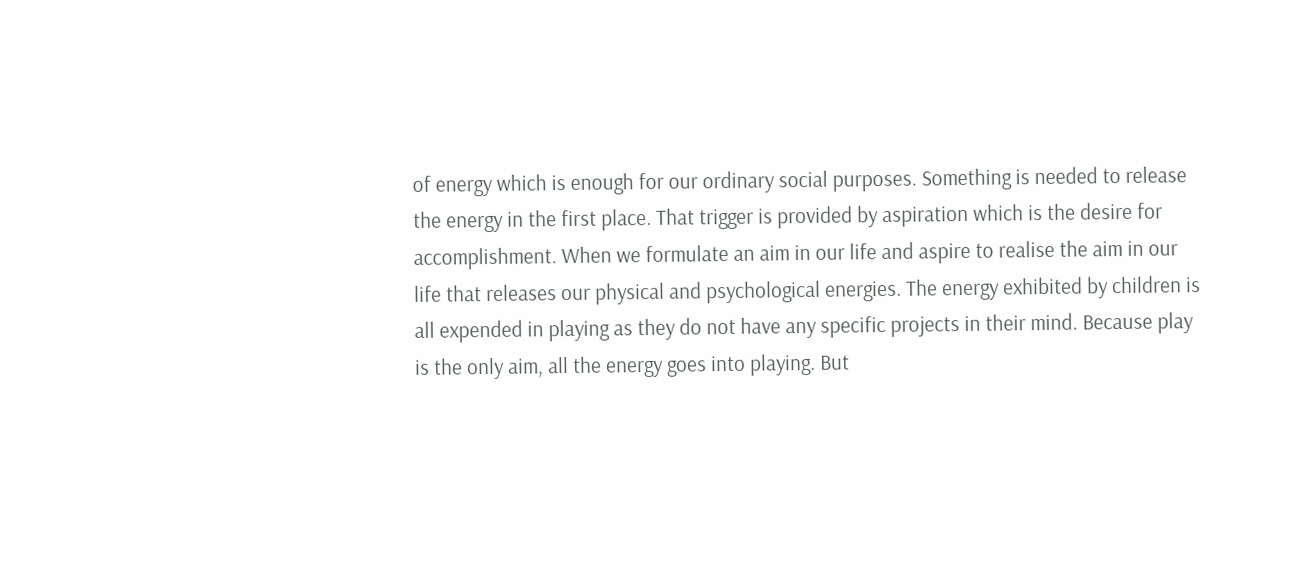of energy which is enough for our ordinary social purposes. Something is needed to release the energy in the first place. That trigger is provided by aspiration which is the desire for accomplishment. When we formulate an aim in our life and aspire to realise the aim in our life that releases our physical and psychological energies. The energy exhibited by children is all expended in playing as they do not have any specific projects in their mind. Because play is the only aim, all the energy goes into playing. But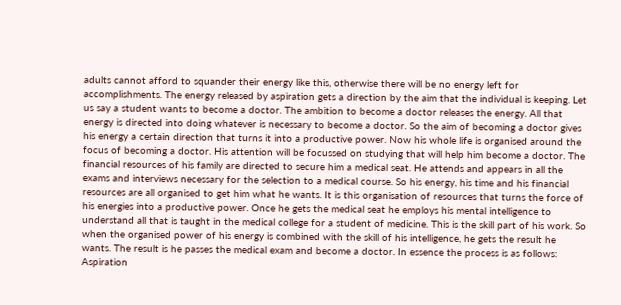adults cannot afford to squander their energy like this, otherwise there will be no energy left for accomplishments. The energy released by aspiration gets a direction by the aim that the individual is keeping. Let us say a student wants to become a doctor. The ambition to become a doctor releases the energy. All that energy is directed into doing whatever is necessary to become a doctor. So the aim of becoming a doctor gives his energy a certain direction that turns it into a productive power. Now his whole life is organised around the focus of becoming a doctor. His attention will be focussed on studying that will help him become a doctor. The financial resources of his family are directed to secure him a medical seat. He attends and appears in all the exams and interviews necessary for the selection to a medical course. So his energy, his time and his financial resources are all organised to get him what he wants. It is this organisation of resources that turns the force of his energies into a productive power. Once he gets the medical seat he employs his mental intelligence to understand all that is taught in the medical college for a student of medicine. This is the skill part of his work. So when the organised power of his energy is combined with the skill of his intelligence, he gets the result he wants. The result is he passes the medical exam and become a doctor. In essence the process is as follows: Aspiration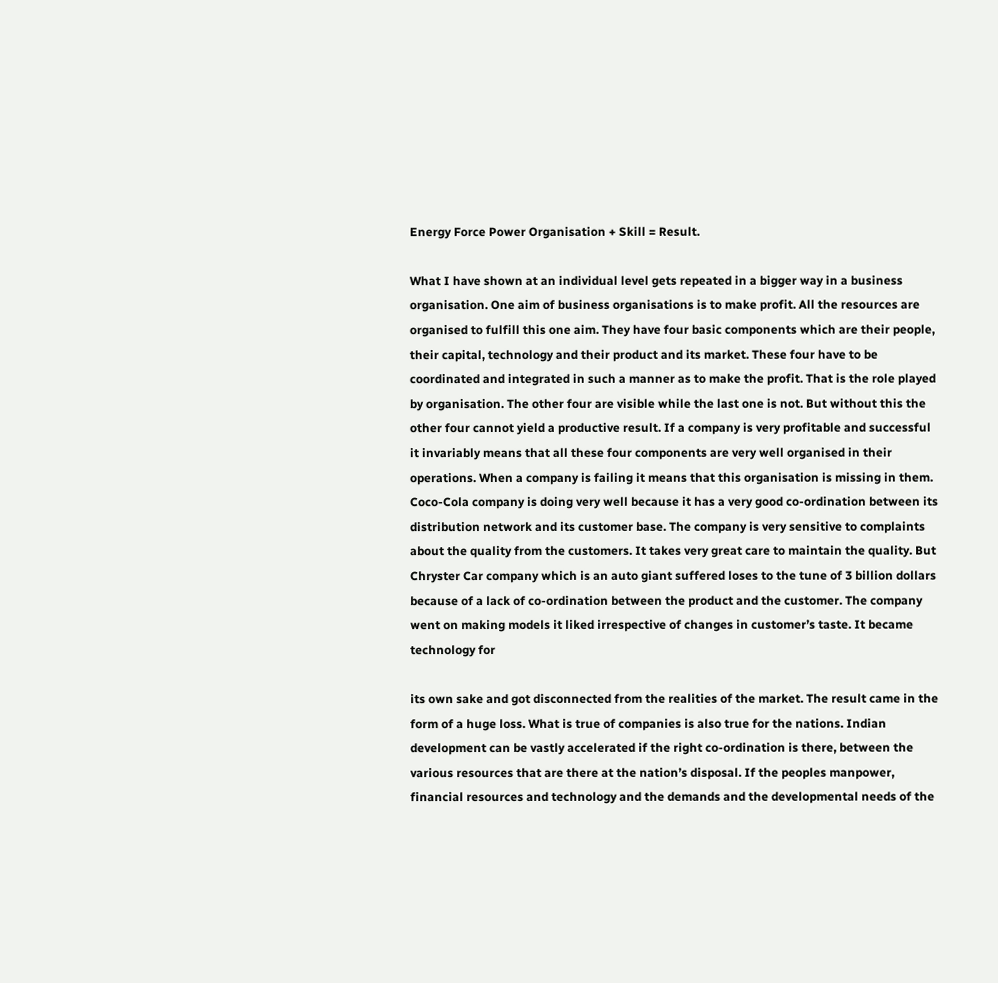Energy Force Power Organisation + Skill = Result.

What I have shown at an individual level gets repeated in a bigger way in a business organisation. One aim of business organisations is to make profit. All the resources are organised to fulfill this one aim. They have four basic components which are their people, their capital, technology and their product and its market. These four have to be coordinated and integrated in such a manner as to make the profit. That is the role played by organisation. The other four are visible while the last one is not. But without this the other four cannot yield a productive result. If a company is very profitable and successful it invariably means that all these four components are very well organised in their operations. When a company is failing it means that this organisation is missing in them. Coco-Cola company is doing very well because it has a very good co-ordination between its distribution network and its customer base. The company is very sensitive to complaints about the quality from the customers. It takes very great care to maintain the quality. But Chryster Car company which is an auto giant suffered loses to the tune of 3 billion dollars because of a lack of co-ordination between the product and the customer. The company went on making models it liked irrespective of changes in customer’s taste. It became technology for

its own sake and got disconnected from the realities of the market. The result came in the form of a huge loss. What is true of companies is also true for the nations. Indian development can be vastly accelerated if the right co-ordination is there, between the various resources that are there at the nation’s disposal. If the peoples manpower, financial resources and technology and the demands and the developmental needs of the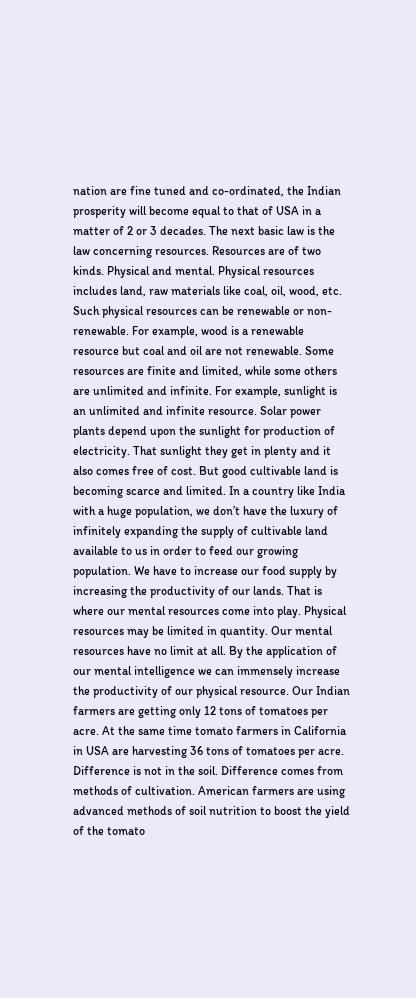nation are fine tuned and co-ordinated, the Indian prosperity will become equal to that of USA in a matter of 2 or 3 decades. The next basic law is the law concerning resources. Resources are of two kinds. Physical and mental. Physical resources includes land, raw materials like coal, oil, wood, etc. Such physical resources can be renewable or non-renewable. For example, wood is a renewable resource but coal and oil are not renewable. Some resources are finite and limited, while some others are unlimited and infinite. For example, sunlight is an unlimited and infinite resource. Solar power plants depend upon the sunlight for production of electricity. That sunlight they get in plenty and it also comes free of cost. But good cultivable land is becoming scarce and limited. In a country like India with a huge population, we don’t have the luxury of infinitely expanding the supply of cultivable land available to us in order to feed our growing population. We have to increase our food supply by increasing the productivity of our lands. That is where our mental resources come into play. Physical resources may be limited in quantity. Our mental resources have no limit at all. By the application of our mental intelligence we can immensely increase the productivity of our physical resource. Our Indian farmers are getting only 12 tons of tomatoes per acre. At the same time tomato farmers in California in USA are harvesting 36 tons of tomatoes per acre. Difference is not in the soil. Difference comes from methods of cultivation. American farmers are using advanced methods of soil nutrition to boost the yield of the tomato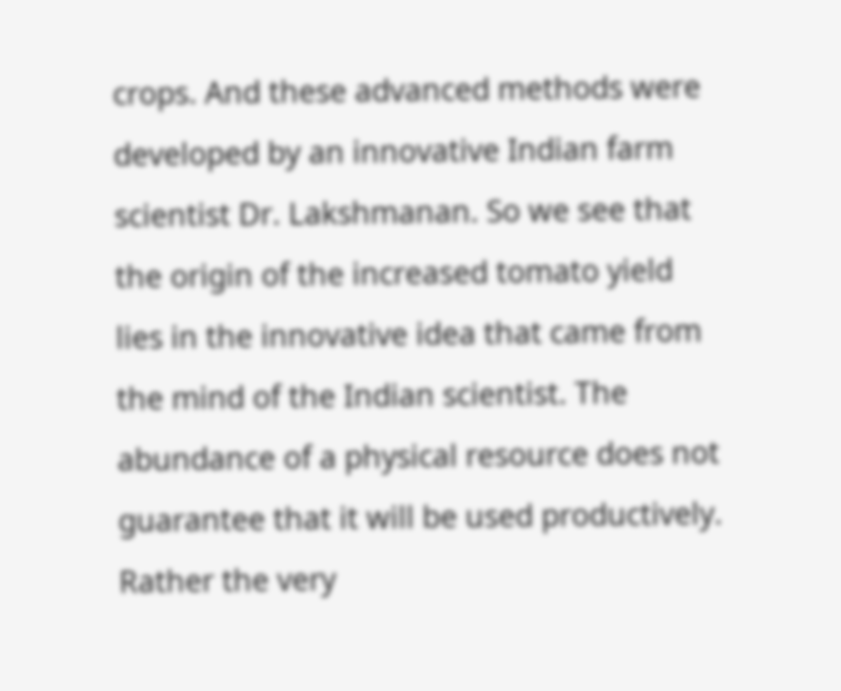crops. And these advanced methods were developed by an innovative Indian farm scientist Dr. Lakshmanan. So we see that the origin of the increased tomato yield lies in the innovative idea that came from the mind of the Indian scientist. The abundance of a physical resource does not guarantee that it will be used productively. Rather the very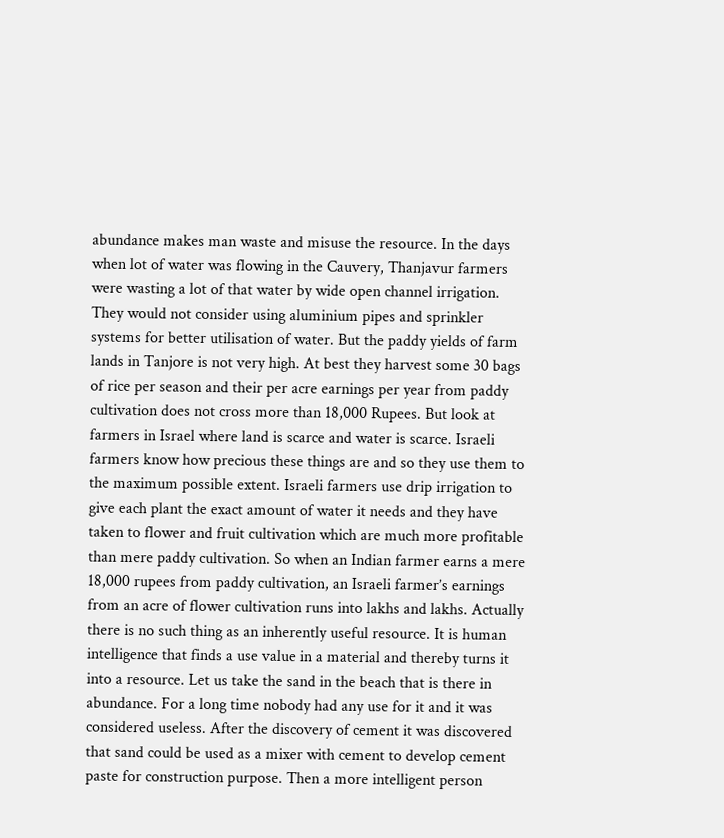abundance makes man waste and misuse the resource. In the days when lot of water was flowing in the Cauvery, Thanjavur farmers were wasting a lot of that water by wide open channel irrigation. They would not consider using aluminium pipes and sprinkler systems for better utilisation of water. But the paddy yields of farm lands in Tanjore is not very high. At best they harvest some 30 bags of rice per season and their per acre earnings per year from paddy cultivation does not cross more than 18,000 Rupees. But look at farmers in Israel where land is scarce and water is scarce. Israeli farmers know how precious these things are and so they use them to the maximum possible extent. Israeli farmers use drip irrigation to give each plant the exact amount of water it needs and they have taken to flower and fruit cultivation which are much more profitable than mere paddy cultivation. So when an Indian farmer earns a mere 18,000 rupees from paddy cultivation, an Israeli farmer’s earnings from an acre of flower cultivation runs into lakhs and lakhs. Actually there is no such thing as an inherently useful resource. It is human intelligence that finds a use value in a material and thereby turns it into a resource. Let us take the sand in the beach that is there in abundance. For a long time nobody had any use for it and it was considered useless. After the discovery of cement it was discovered that sand could be used as a mixer with cement to develop cement paste for construction purpose. Then a more intelligent person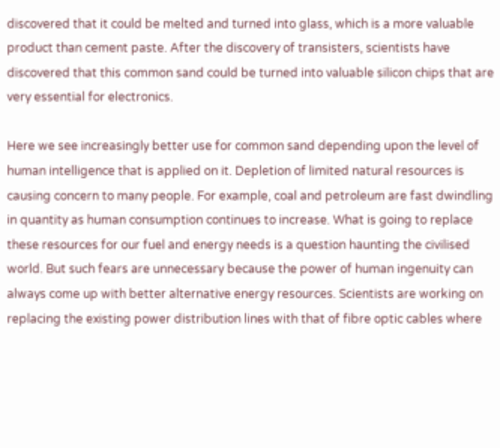discovered that it could be melted and turned into glass, which is a more valuable product than cement paste. After the discovery of transisters, scientists have discovered that this common sand could be turned into valuable silicon chips that are very essential for electronics.

Here we see increasingly better use for common sand depending upon the level of human intelligence that is applied on it. Depletion of limited natural resources is causing concern to many people. For example, coal and petroleum are fast dwindling in quantity as human consumption continues to increase. What is going to replace these resources for our fuel and energy needs is a question haunting the civilised world. But such fears are unnecessary because the power of human ingenuity can always come up with better alternative energy resources. Scientists are working on replacing the existing power distribution lines with that of fibre optic cables where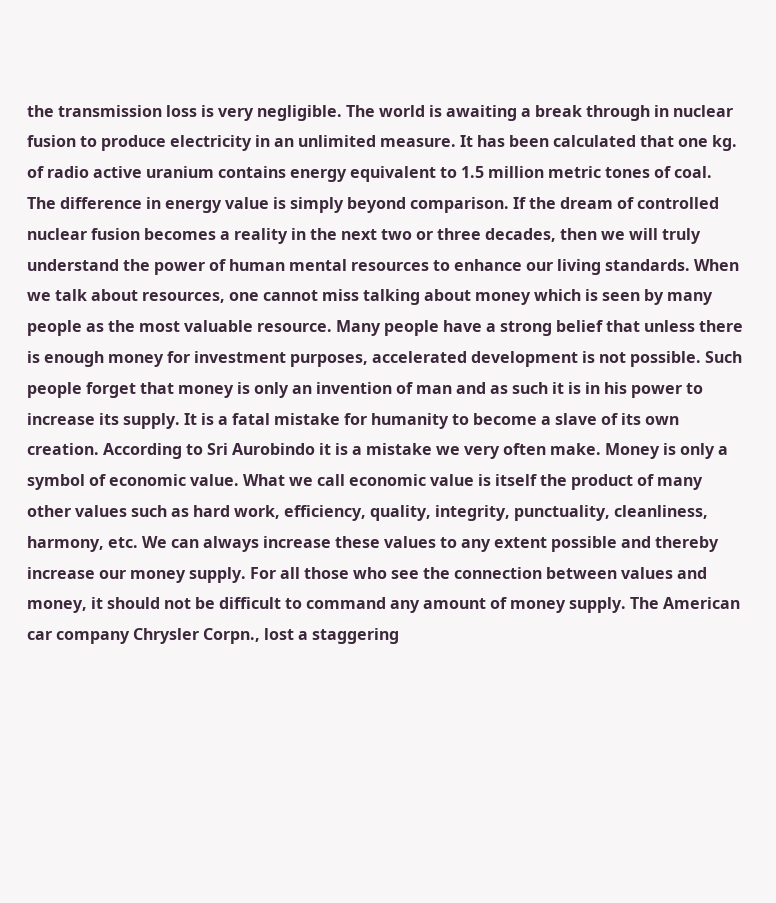the transmission loss is very negligible. The world is awaiting a break through in nuclear fusion to produce electricity in an unlimited measure. It has been calculated that one kg. of radio active uranium contains energy equivalent to 1.5 million metric tones of coal. The difference in energy value is simply beyond comparison. If the dream of controlled nuclear fusion becomes a reality in the next two or three decades, then we will truly understand the power of human mental resources to enhance our living standards. When we talk about resources, one cannot miss talking about money which is seen by many people as the most valuable resource. Many people have a strong belief that unless there is enough money for investment purposes, accelerated development is not possible. Such people forget that money is only an invention of man and as such it is in his power to increase its supply. It is a fatal mistake for humanity to become a slave of its own creation. According to Sri Aurobindo it is a mistake we very often make. Money is only a symbol of economic value. What we call economic value is itself the product of many other values such as hard work, efficiency, quality, integrity, punctuality, cleanliness, harmony, etc. We can always increase these values to any extent possible and thereby increase our money supply. For all those who see the connection between values and money, it should not be difficult to command any amount of money supply. The American car company Chrysler Corpn., lost a staggering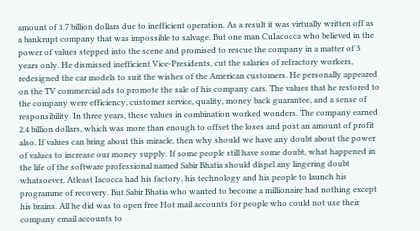amount of 1.7 billion dollars due to inefficient operation. As a result it was virtually written off as a bankrupt company that was impossible to salvage. But one man CuIacocca who believed in the power of values stepped into the scene and promised to rescue the company in a matter of 3 years only. He dismissed inefficient Vice-Presidents, cut the salaries of refractory workers, redesigned the car models to suit the wishes of the American customers. He personally appeared on the TV commercial ads to promote the sale of his company cars. The values that he restored to the company were efficiency, customer service, quality, money back guarantee, and a sense of responsibility. In three years, these values in combination worked wonders. The company earned 2.4 billion dollars, which was more than enough to offset the loses and post an amount of profit also. If values can bring about this miracle, then why should we have any doubt about the power of values to increase our money supply. If some people still have some doubt, what happened in the life of the software professional named Sabir Bhatia should dispel any lingering doubt whatsoever. Atleast Iacocca had his factory, his technology and his people to launch his programme of recovery. But Sabir Bhatia who wanted to become a millionaire had nothing except his brains. All he did was to open free Hot mail accounts for people who could not use their company email accounts to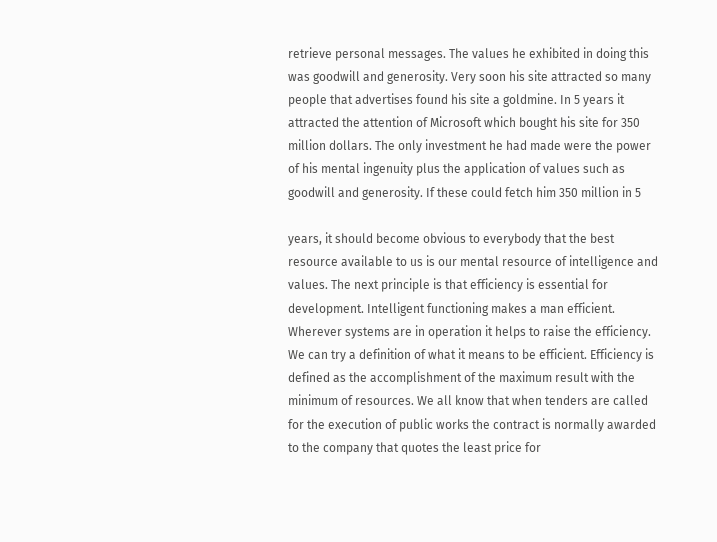retrieve personal messages. The values he exhibited in doing this was goodwill and generosity. Very soon his site attracted so many people that advertises found his site a goldmine. In 5 years it attracted the attention of Microsoft which bought his site for 350 million dollars. The only investment he had made were the power of his mental ingenuity plus the application of values such as goodwill and generosity. If these could fetch him 350 million in 5

years, it should become obvious to everybody that the best resource available to us is our mental resource of intelligence and values. The next principle is that efficiency is essential for development. Intelligent functioning makes a man efficient. Wherever systems are in operation it helps to raise the efficiency. We can try a definition of what it means to be efficient. Efficiency is defined as the accomplishment of the maximum result with the minimum of resources. We all know that when tenders are called for the execution of public works the contract is normally awarded to the company that quotes the least price for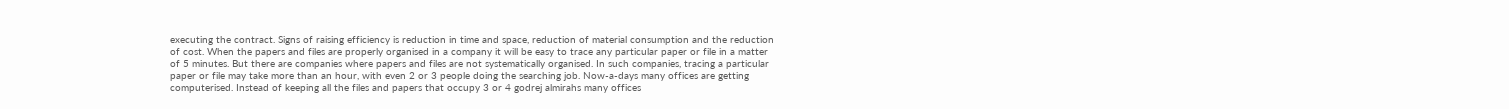executing the contract. Signs of raising efficiency is reduction in time and space, reduction of material consumption and the reduction of cost. When the papers and files are properly organised in a company it will be easy to trace any particular paper or file in a matter of 5 minutes. But there are companies where papers and files are not systematically organised. In such companies, tracing a particular paper or file may take more than an hour, with even 2 or 3 people doing the searching job. Now-a-days many offices are getting computerised. Instead of keeping all the files and papers that occupy 3 or 4 godrej almirahs many offices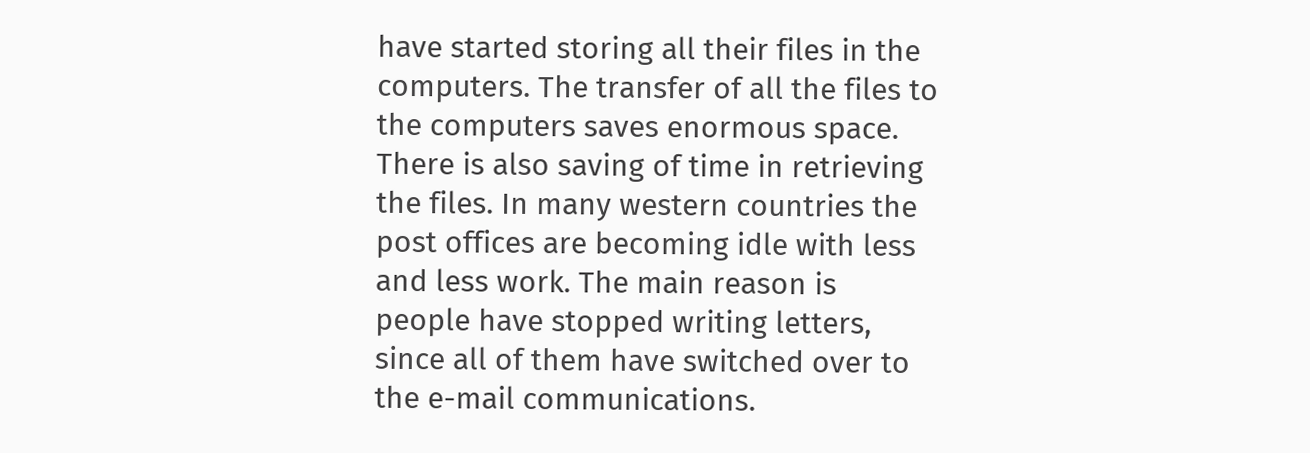have started storing all their files in the computers. The transfer of all the files to the computers saves enormous space. There is also saving of time in retrieving the files. In many western countries the post offices are becoming idle with less and less work. The main reason is people have stopped writing letters, since all of them have switched over to the e-mail communications.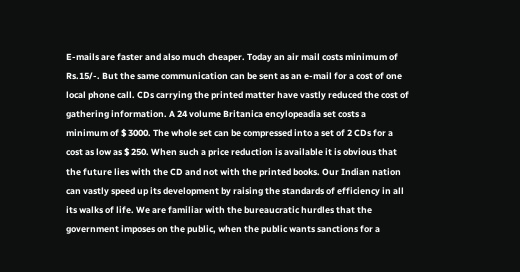E-mails are faster and also much cheaper. Today an air mail costs minimum of Rs.15/-. But the same communication can be sent as an e-mail for a cost of one local phone call. CDs carrying the printed matter have vastly reduced the cost of gathering information. A 24 volume Britanica encylopeadia set costs a minimum of $ 3000. The whole set can be compressed into a set of 2 CDs for a cost as low as $ 250. When such a price reduction is available it is obvious that the future lies with the CD and not with the printed books. Our Indian nation can vastly speed up its development by raising the standards of efficiency in all its walks of life. We are familiar with the bureaucratic hurdles that the government imposes on the public, when the public wants sanctions for a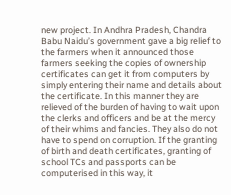new project. In Andhra Pradesh, Chandra Babu Naidu’s government gave a big relief to the farmers when it announced those farmers seeking the copies of ownership certificates can get it from computers by simply entering their name and details about the certificate. In this manner they are relieved of the burden of having to wait upon the clerks and officers and be at the mercy of their whims and fancies. They also do not have to spend on corruption. If the granting of birth and death certificates, granting of school TCs and passports can be computerised in this way, it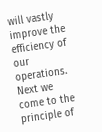will vastly improve the efficiency of our operations. Next we come to the principle of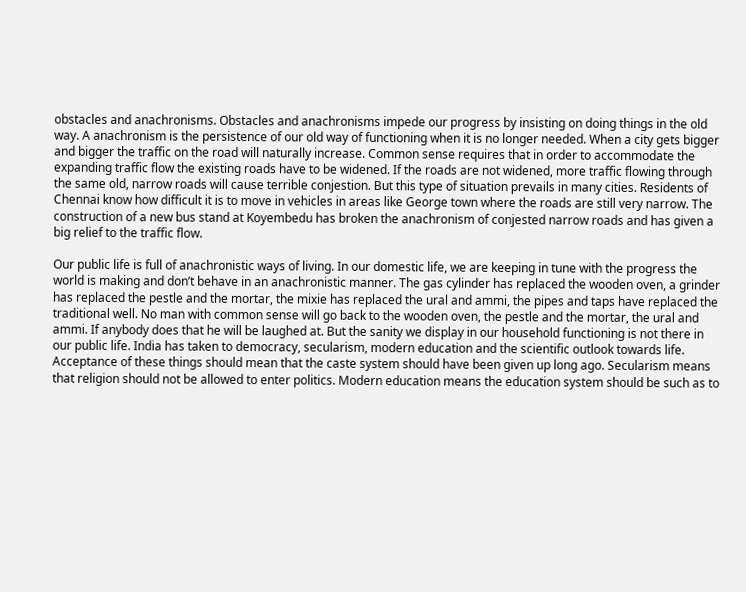obstacles and anachronisms. Obstacles and anachronisms impede our progress by insisting on doing things in the old way. A anachronism is the persistence of our old way of functioning when it is no longer needed. When a city gets bigger and bigger the traffic on the road will naturally increase. Common sense requires that in order to accommodate the expanding traffic flow the existing roads have to be widened. If the roads are not widened, more traffic flowing through the same old, narrow roads will cause terrible conjestion. But this type of situation prevails in many cities. Residents of Chennai know how difficult it is to move in vehicles in areas like George town where the roads are still very narrow. The construction of a new bus stand at Koyembedu has broken the anachronism of conjested narrow roads and has given a big relief to the traffic flow.

Our public life is full of anachronistic ways of living. In our domestic life, we are keeping in tune with the progress the world is making and don’t behave in an anachronistic manner. The gas cylinder has replaced the wooden oven, a grinder has replaced the pestle and the mortar, the mixie has replaced the ural and ammi, the pipes and taps have replaced the traditional well. No man with common sense will go back to the wooden oven, the pestle and the mortar, the ural and ammi. If anybody does that he will be laughed at. But the sanity we display in our household functioning is not there in our public life. India has taken to democracy, secularism, modern education and the scientific outlook towards life. Acceptance of these things should mean that the caste system should have been given up long ago. Secularism means that religion should not be allowed to enter politics. Modern education means the education system should be such as to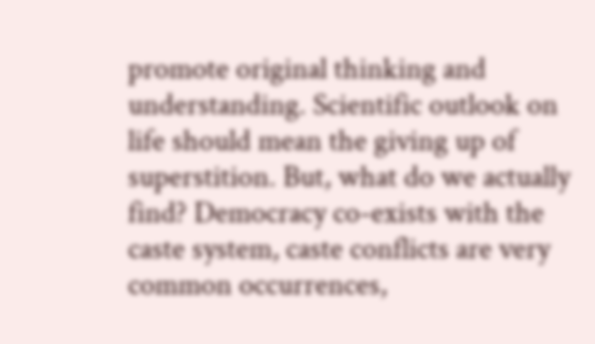promote original thinking and understanding. Scientific outlook on life should mean the giving up of superstition. But, what do we actually find? Democracy co-exists with the caste system, caste conflicts are very common occurrences,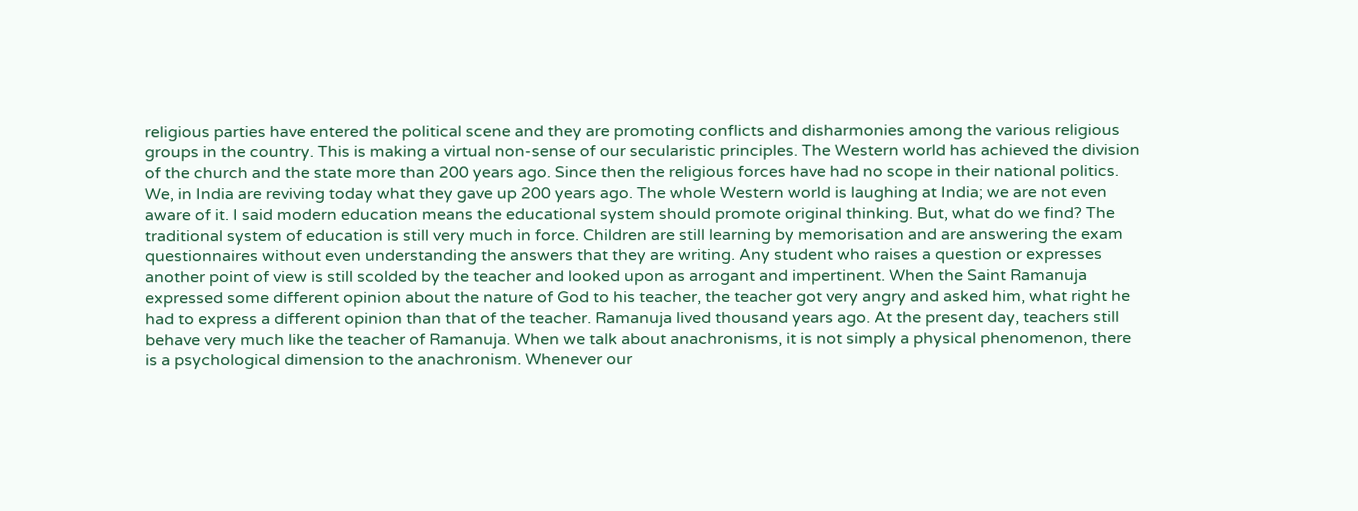religious parties have entered the political scene and they are promoting conflicts and disharmonies among the various religious groups in the country. This is making a virtual non-sense of our secularistic principles. The Western world has achieved the division of the church and the state more than 200 years ago. Since then the religious forces have had no scope in their national politics. We, in India are reviving today what they gave up 200 years ago. The whole Western world is laughing at India; we are not even aware of it. I said modern education means the educational system should promote original thinking. But, what do we find? The traditional system of education is still very much in force. Children are still learning by memorisation and are answering the exam questionnaires without even understanding the answers that they are writing. Any student who raises a question or expresses another point of view is still scolded by the teacher and looked upon as arrogant and impertinent. When the Saint Ramanuja expressed some different opinion about the nature of God to his teacher, the teacher got very angry and asked him, what right he had to express a different opinion than that of the teacher. Ramanuja lived thousand years ago. At the present day, teachers still behave very much like the teacher of Ramanuja. When we talk about anachronisms, it is not simply a physical phenomenon, there is a psychological dimension to the anachronism. Whenever our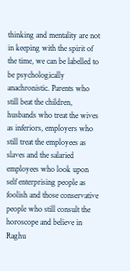thinking and mentality are not in keeping with the spirit of the time, we can be labelled to be psychologically anachronistic. Parents who still beat the children, husbands who treat the wives as inferiors, employers who still treat the employees as slaves and the salaried employees who look upon self enterprising people as foolish and those conservative people who still consult the horoscope and believe in Raghu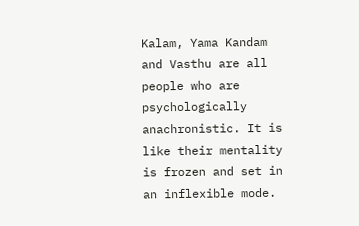Kalam, Yama Kandam and Vasthu are all people who are psychologically anachronistic. It is like their mentality is frozen and set in an inflexible mode.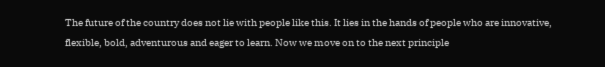The future of the country does not lie with people like this. It lies in the hands of people who are innovative, flexible, bold, adventurous and eager to learn. Now we move on to the next principle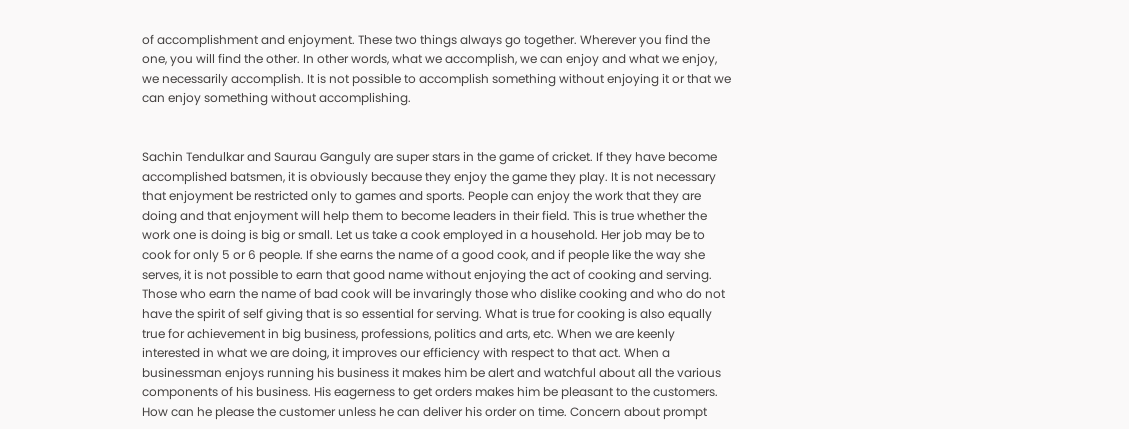of accomplishment and enjoyment. These two things always go together. Wherever you find the one, you will find the other. In other words, what we accomplish, we can enjoy and what we enjoy, we necessarily accomplish. It is not possible to accomplish something without enjoying it or that we can enjoy something without accomplishing.


Sachin Tendulkar and Saurau Ganguly are super stars in the game of cricket. If they have become accomplished batsmen, it is obviously because they enjoy the game they play. It is not necessary that enjoyment be restricted only to games and sports. People can enjoy the work that they are doing and that enjoyment will help them to become leaders in their field. This is true whether the work one is doing is big or small. Let us take a cook employed in a household. Her job may be to cook for only 5 or 6 people. If she earns the name of a good cook, and if people like the way she serves, it is not possible to earn that good name without enjoying the act of cooking and serving. Those who earn the name of bad cook will be invaringly those who dislike cooking and who do not have the spirit of self giving that is so essential for serving. What is true for cooking is also equally true for achievement in big business, professions, politics and arts, etc. When we are keenly interested in what we are doing, it improves our efficiency with respect to that act. When a businessman enjoys running his business it makes him be alert and watchful about all the various components of his business. His eagerness to get orders makes him be pleasant to the customers. How can he please the customer unless he can deliver his order on time. Concern about prompt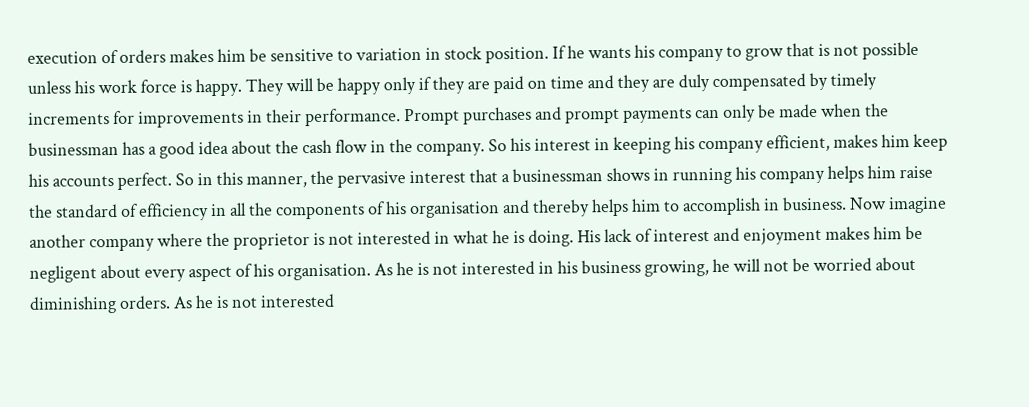execution of orders makes him be sensitive to variation in stock position. If he wants his company to grow that is not possible unless his work force is happy. They will be happy only if they are paid on time and they are duly compensated by timely increments for improvements in their performance. Prompt purchases and prompt payments can only be made when the businessman has a good idea about the cash flow in the company. So his interest in keeping his company efficient, makes him keep his accounts perfect. So in this manner, the pervasive interest that a businessman shows in running his company helps him raise the standard of efficiency in all the components of his organisation and thereby helps him to accomplish in business. Now imagine another company where the proprietor is not interested in what he is doing. His lack of interest and enjoyment makes him be negligent about every aspect of his organisation. As he is not interested in his business growing, he will not be worried about diminishing orders. As he is not interested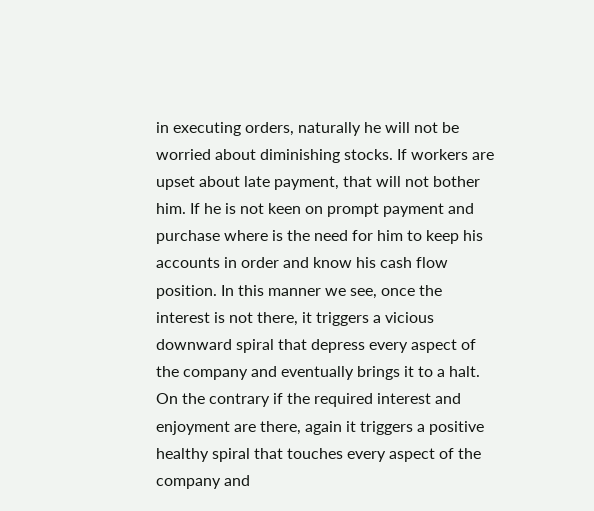in executing orders, naturally he will not be worried about diminishing stocks. If workers are upset about late payment, that will not bother him. If he is not keen on prompt payment and purchase where is the need for him to keep his accounts in order and know his cash flow position. In this manner we see, once the interest is not there, it triggers a vicious downward spiral that depress every aspect of the company and eventually brings it to a halt. On the contrary if the required interest and enjoyment are there, again it triggers a positive healthy spiral that touches every aspect of the company and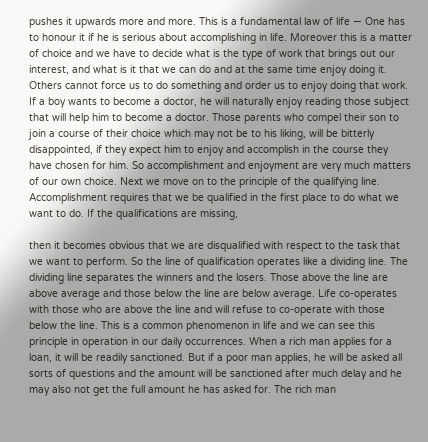pushes it upwards more and more. This is a fundamental law of life — One has to honour it if he is serious about accomplishing in life. Moreover this is a matter of choice and we have to decide what is the type of work that brings out our interest, and what is it that we can do and at the same time enjoy doing it. Others cannot force us to do something and order us to enjoy doing that work. If a boy wants to become a doctor, he will naturally enjoy reading those subject that will help him to become a doctor. Those parents who compel their son to join a course of their choice which may not be to his liking, will be bitterly disappointed, if they expect him to enjoy and accomplish in the course they have chosen for him. So accomplishment and enjoyment are very much matters of our own choice. Next we move on to the principle of the qualifying line. Accomplishment requires that we be qualified in the first place to do what we want to do. If the qualifications are missing,

then it becomes obvious that we are disqualified with respect to the task that we want to perform. So the line of qualification operates like a dividing line. The dividing line separates the winners and the losers. Those above the line are above average and those below the line are below average. Life co-operates with those who are above the line and will refuse to co-operate with those below the line. This is a common phenomenon in life and we can see this principle in operation in our daily occurrences. When a rich man applies for a loan, it will be readily sanctioned. But if a poor man applies, he will be asked all sorts of questions and the amount will be sanctioned after much delay and he may also not get the full amount he has asked for. The rich man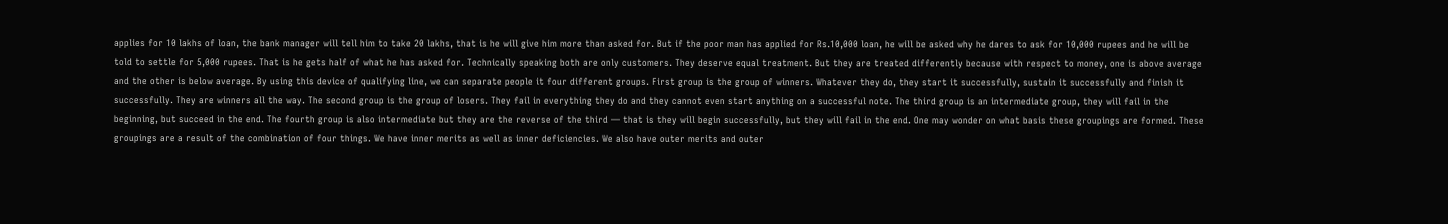applies for 10 lakhs of loan, the bank manager will tell him to take 20 lakhs, that is he will give him more than asked for. But if the poor man has applied for Rs.10,000 loan, he will be asked why he dares to ask for 10,000 rupees and he will be told to settle for 5,000 rupees. That is he gets half of what he has asked for. Technically speaking both are only customers. They deserve equal treatment. But they are treated differently because with respect to money, one is above average and the other is below average. By using this device of qualifying line, we can separate people it four different groups. First group is the group of winners. Whatever they do, they start it successfully, sustain it successfully and finish it successfully. They are winners all the way. The second group is the group of losers. They fail in everything they do and they cannot even start anything on a successful note. The third group is an intermediate group, they will fail in the beginning, but succeed in the end. The fourth group is also intermediate but they are the reverse of the third — that is they will begin successfully, but they will fail in the end. One may wonder on what basis these groupings are formed. These groupings are a result of the combination of four things. We have inner merits as well as inner deficiencies. We also have outer merits and outer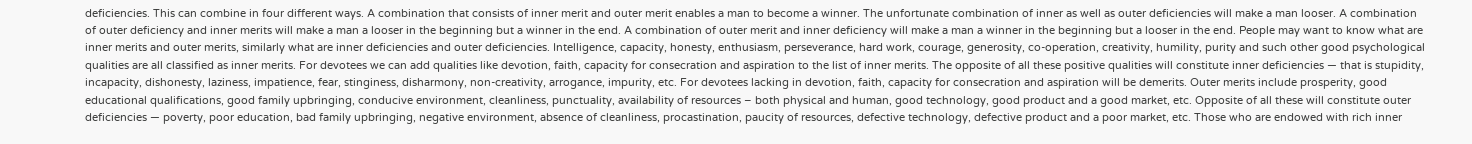deficiencies. This can combine in four different ways. A combination that consists of inner merit and outer merit enables a man to become a winner. The unfortunate combination of inner as well as outer deficiencies will make a man looser. A combination of outer deficiency and inner merits will make a man a looser in the beginning but a winner in the end. A combination of outer merit and inner deficiency will make a man a winner in the beginning but a looser in the end. People may want to know what are inner merits and outer merits, similarly what are inner deficiencies and outer deficiencies. Intelligence, capacity, honesty, enthusiasm, perseverance, hard work, courage, generosity, co-operation, creativity, humility, purity and such other good psychological qualities are all classified as inner merits. For devotees we can add qualities like devotion, faith, capacity for consecration and aspiration to the list of inner merits. The opposite of all these positive qualities will constitute inner deficiencies — that is stupidity, incapacity, dishonesty, laziness, impatience, fear, stinginess, disharmony, non-creativity, arrogance, impurity, etc. For devotees lacking in devotion, faith, capacity for consecration and aspiration will be demerits. Outer merits include prosperity, good educational qualifications, good family upbringing, conducive environment, cleanliness, punctuality, availability of resources – both physical and human, good technology, good product and a good market, etc. Opposite of all these will constitute outer deficiencies — poverty, poor education, bad family upbringing, negative environment, absence of cleanliness, procastination, paucity of resources, defective technology, defective product and a poor market, etc. Those who are endowed with rich inner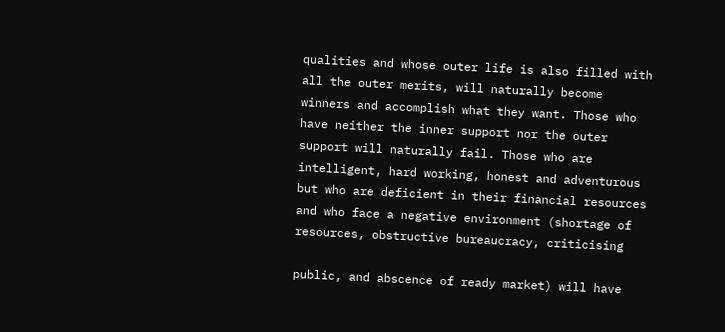qualities and whose outer life is also filled with all the outer merits, will naturally become winners and accomplish what they want. Those who have neither the inner support nor the outer support will naturally fail. Those who are intelligent, hard working, honest and adventurous but who are deficient in their financial resources and who face a negative environment (shortage of resources, obstructive bureaucracy, criticising

public, and abscence of ready market) will have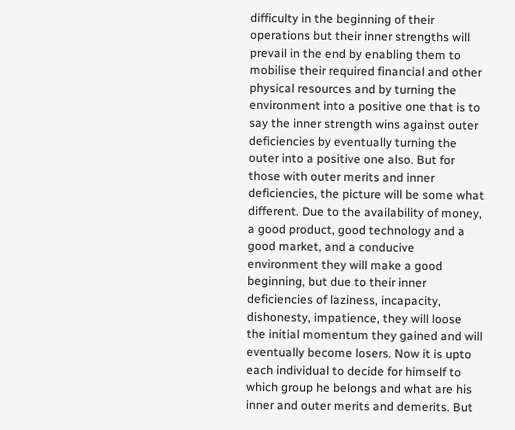difficulty in the beginning of their operations but their inner strengths will prevail in the end by enabling them to mobilise their required financial and other physical resources and by turning the environment into a positive one that is to say the inner strength wins against outer deficiencies by eventually turning the outer into a positive one also. But for those with outer merits and inner deficiencies, the picture will be some what different. Due to the availability of money, a good product, good technology and a good market, and a conducive environment they will make a good beginning, but due to their inner deficiencies of laziness, incapacity, dishonesty, impatience, they will loose the initial momentum they gained and will eventually become losers. Now it is upto each individual to decide for himself to which group he belongs and what are his inner and outer merits and demerits. But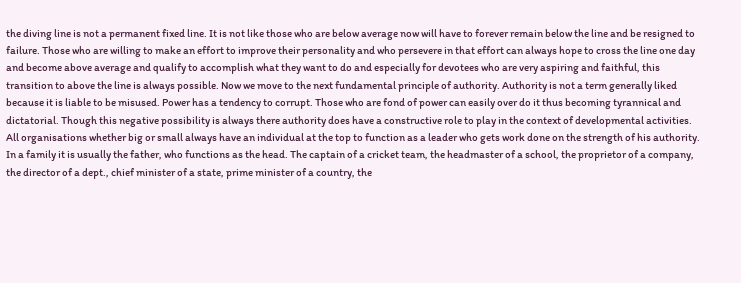the diving line is not a permanent fixed line. It is not like those who are below average now will have to forever remain below the line and be resigned to failure. Those who are willing to make an effort to improve their personality and who persevere in that effort can always hope to cross the line one day and become above average and qualify to accomplish what they want to do and especially for devotees who are very aspiring and faithful, this transition to above the line is always possible. Now we move to the next fundamental principle of authority. Authority is not a term generally liked because it is liable to be misused. Power has a tendency to corrupt. Those who are fond of power can easily over do it thus becoming tyrannical and dictatorial. Though this negative possibility is always there authority does have a constructive role to play in the context of developmental activities. All organisations whether big or small always have an individual at the top to function as a leader who gets work done on the strength of his authority. In a family it is usually the father, who functions as the head. The captain of a cricket team, the headmaster of a school, the proprietor of a company, the director of a dept., chief minister of a state, prime minister of a country, the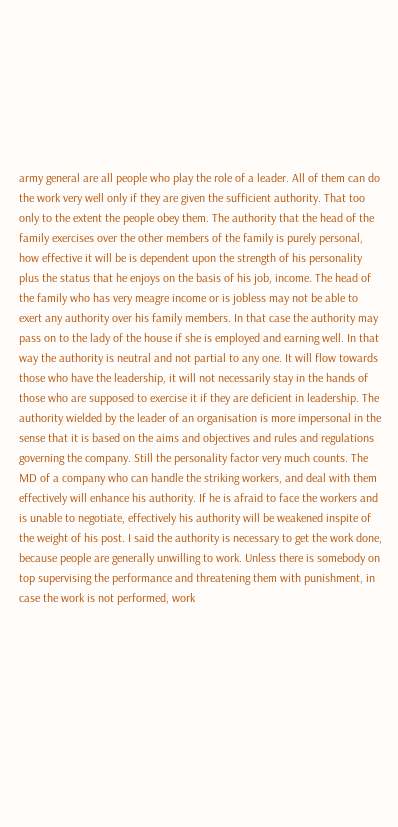army general are all people who play the role of a leader. All of them can do the work very well only if they are given the sufficient authority. That too only to the extent the people obey them. The authority that the head of the family exercises over the other members of the family is purely personal, how effective it will be is dependent upon the strength of his personality plus the status that he enjoys on the basis of his job, income. The head of the family who has very meagre income or is jobless may not be able to exert any authority over his family members. In that case the authority may pass on to the lady of the house if she is employed and earning well. In that way the authority is neutral and not partial to any one. It will flow towards those who have the leadership, it will not necessarily stay in the hands of those who are supposed to exercise it if they are deficient in leadership. The authority wielded by the leader of an organisation is more impersonal in the sense that it is based on the aims and objectives and rules and regulations governing the company. Still the personality factor very much counts. The MD of a company who can handle the striking workers, and deal with them effectively will enhance his authority. If he is afraid to face the workers and is unable to negotiate, effectively his authority will be weakened inspite of the weight of his post. I said the authority is necessary to get the work done, because people are generally unwilling to work. Unless there is somebody on top supervising the performance and threatening them with punishment, in case the work is not performed, work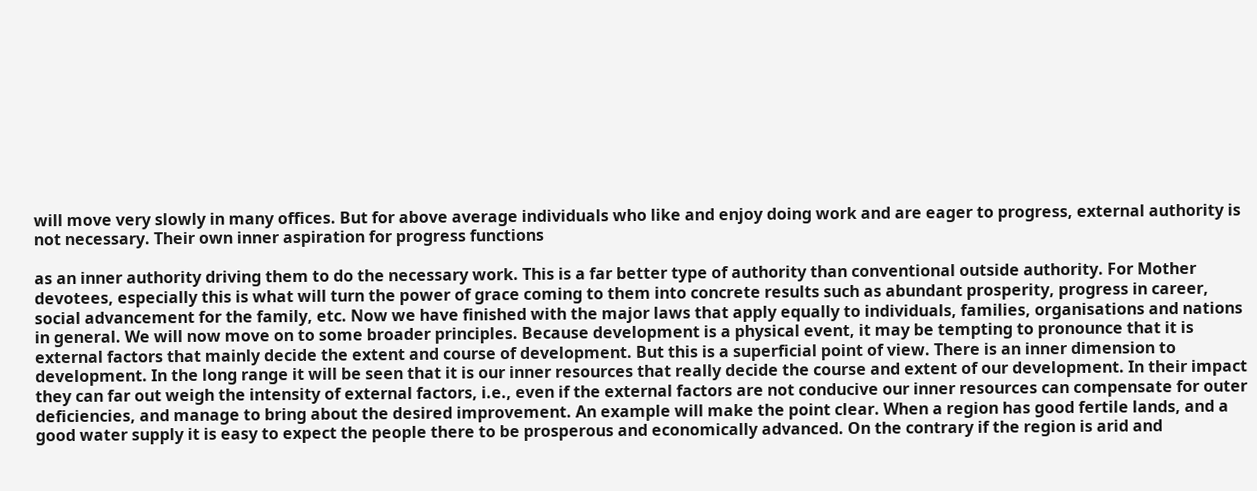will move very slowly in many offices. But for above average individuals who like and enjoy doing work and are eager to progress, external authority is not necessary. Their own inner aspiration for progress functions

as an inner authority driving them to do the necessary work. This is a far better type of authority than conventional outside authority. For Mother devotees, especially this is what will turn the power of grace coming to them into concrete results such as abundant prosperity, progress in career, social advancement for the family, etc. Now we have finished with the major laws that apply equally to individuals, families, organisations and nations in general. We will now move on to some broader principles. Because development is a physical event, it may be tempting to pronounce that it is external factors that mainly decide the extent and course of development. But this is a superficial point of view. There is an inner dimension to development. In the long range it will be seen that it is our inner resources that really decide the course and extent of our development. In their impact they can far out weigh the intensity of external factors, i.e., even if the external factors are not conducive our inner resources can compensate for outer deficiencies, and manage to bring about the desired improvement. An example will make the point clear. When a region has good fertile lands, and a good water supply it is easy to expect the people there to be prosperous and economically advanced. On the contrary if the region is arid and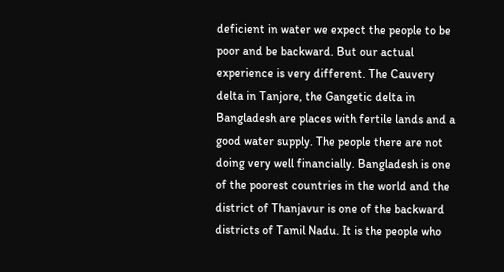deficient in water we expect the people to be poor and be backward. But our actual experience is very different. The Cauvery delta in Tanjore, the Gangetic delta in Bangladesh are places with fertile lands and a good water supply. The people there are not doing very well financially. Bangladesh is one of the poorest countries in the world and the district of Thanjavur is one of the backward districts of Tamil Nadu. It is the people who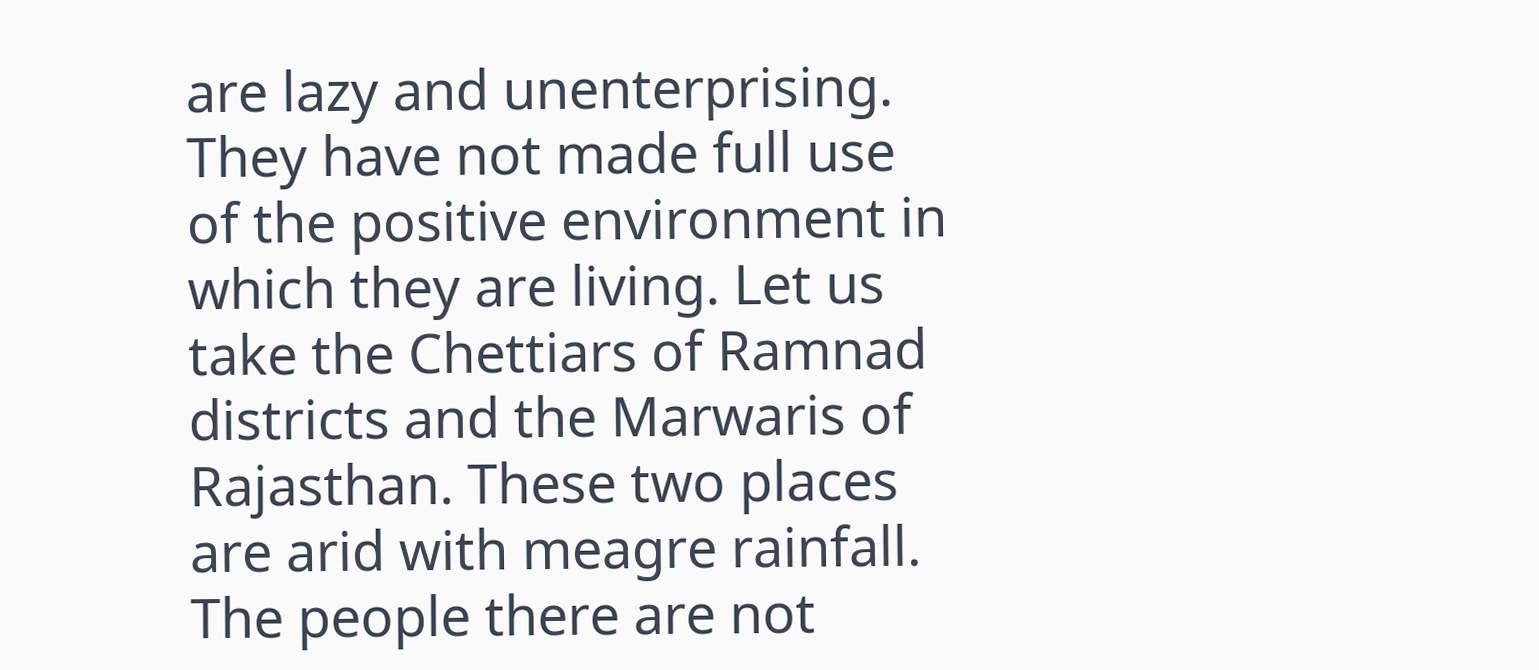are lazy and unenterprising. They have not made full use of the positive environment in which they are living. Let us take the Chettiars of Ramnad districts and the Marwaris of Rajasthan. These two places are arid with meagre rainfall. The people there are not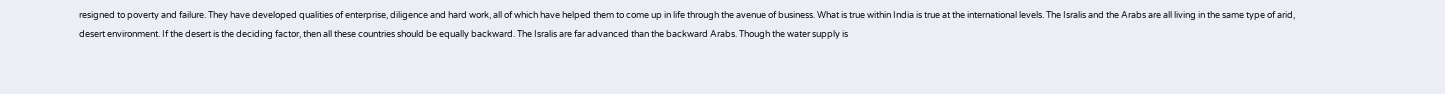resigned to poverty and failure. They have developed qualities of enterprise, diligence and hard work, all of which have helped them to come up in life through the avenue of business. What is true within India is true at the international levels. The Isralis and the Arabs are all living in the same type of arid, desert environment. If the desert is the deciding factor, then all these countries should be equally backward. The Isralis are far advanced than the backward Arabs. Though the water supply is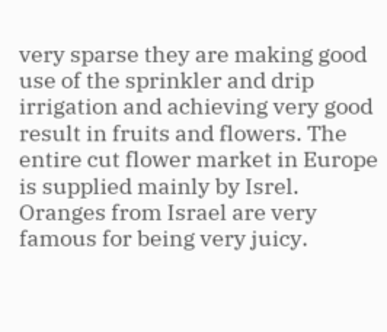very sparse they are making good use of the sprinkler and drip irrigation and achieving very good result in fruits and flowers. The entire cut flower market in Europe is supplied mainly by Isrel. Oranges from Israel are very famous for being very juicy.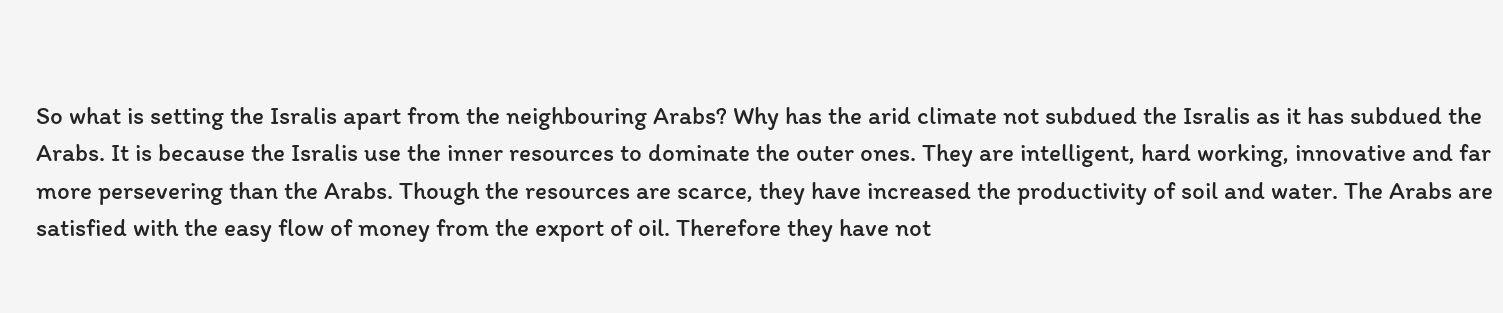So what is setting the Isralis apart from the neighbouring Arabs? Why has the arid climate not subdued the Isralis as it has subdued the Arabs. It is because the Isralis use the inner resources to dominate the outer ones. They are intelligent, hard working, innovative and far more persevering than the Arabs. Though the resources are scarce, they have increased the productivity of soil and water. The Arabs are satisfied with the easy flow of money from the export of oil. Therefore they have not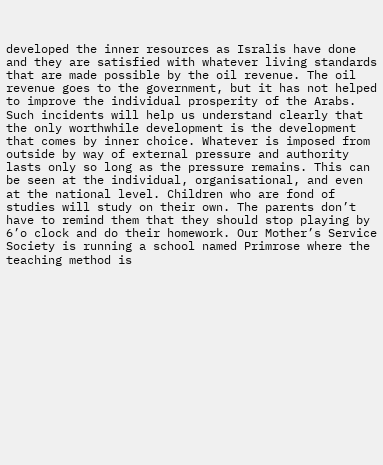developed the inner resources as Isralis have done and they are satisfied with whatever living standards that are made possible by the oil revenue. The oil revenue goes to the government, but it has not helped to improve the individual prosperity of the Arabs. Such incidents will help us understand clearly that the only worthwhile development is the development that comes by inner choice. Whatever is imposed from outside by way of external pressure and authority lasts only so long as the pressure remains. This can be seen at the individual, organisational, and even at the national level. Children who are fond of studies will study on their own. The parents don’t have to remind them that they should stop playing by 6’o clock and do their homework. Our Mother’s Service Society is running a school named Primrose where the teaching method is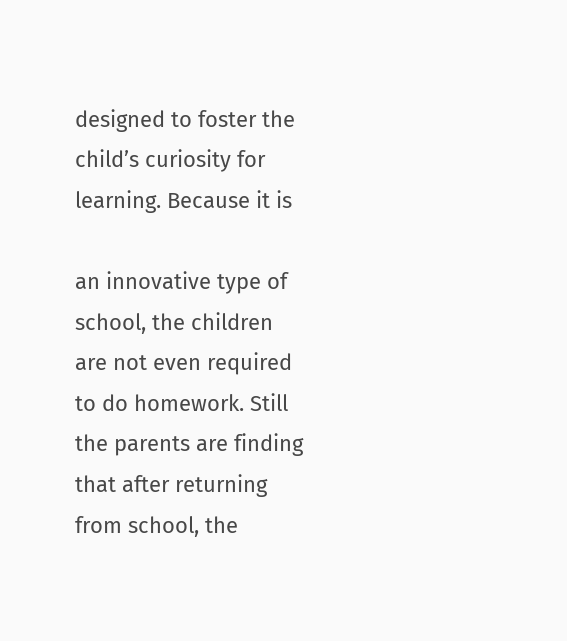designed to foster the child’s curiosity for learning. Because it is

an innovative type of school, the children are not even required to do homework. Still the parents are finding that after returning from school, the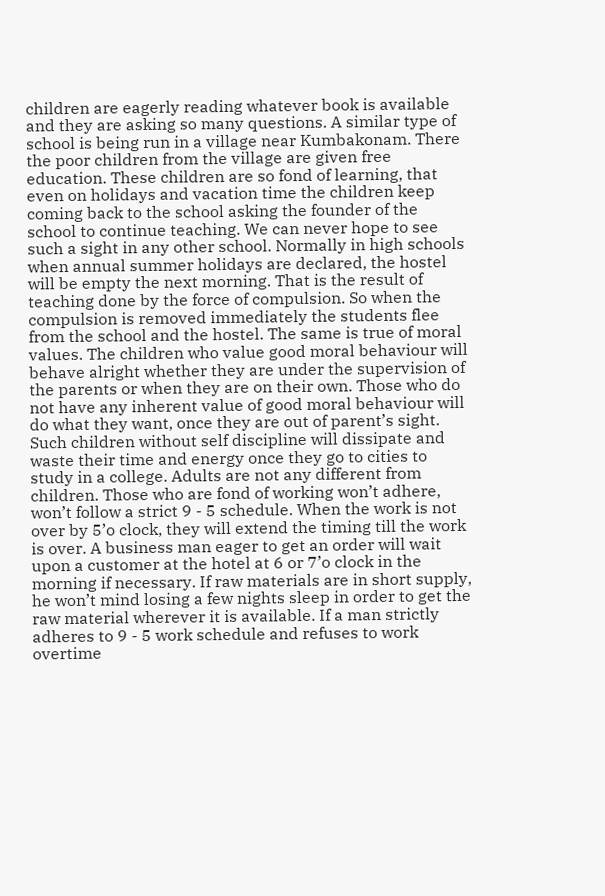children are eagerly reading whatever book is available and they are asking so many questions. A similar type of school is being run in a village near Kumbakonam. There the poor children from the village are given free education. These children are so fond of learning, that even on holidays and vacation time the children keep coming back to the school asking the founder of the school to continue teaching. We can never hope to see such a sight in any other school. Normally in high schools when annual summer holidays are declared, the hostel will be empty the next morning. That is the result of teaching done by the force of compulsion. So when the compulsion is removed immediately the students flee from the school and the hostel. The same is true of moral values. The children who value good moral behaviour will behave alright whether they are under the supervision of the parents or when they are on their own. Those who do not have any inherent value of good moral behaviour will do what they want, once they are out of parent’s sight. Such children without self discipline will dissipate and waste their time and energy once they go to cities to study in a college. Adults are not any different from children. Those who are fond of working won’t adhere, won’t follow a strict 9 - 5 schedule. When the work is not over by 5’o clock, they will extend the timing till the work is over. A business man eager to get an order will wait upon a customer at the hotel at 6 or 7’o clock in the morning if necessary. If raw materials are in short supply, he won’t mind losing a few nights sleep in order to get the raw material wherever it is available. If a man strictly adheres to 9 - 5 work schedule and refuses to work overtime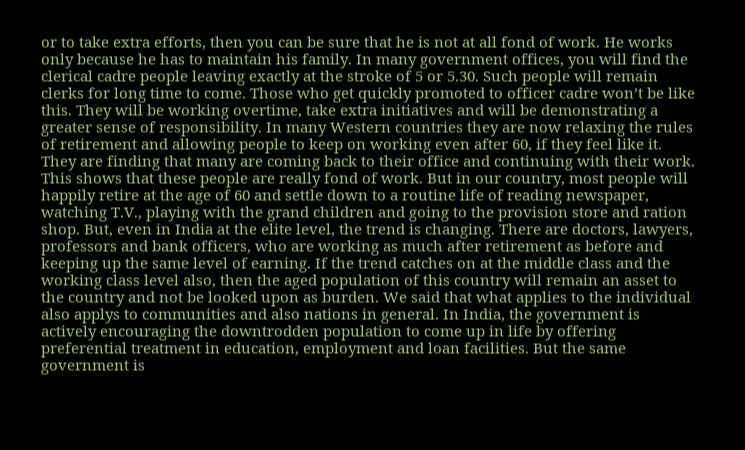or to take extra efforts, then you can be sure that he is not at all fond of work. He works only because he has to maintain his family. In many government offices, you will find the clerical cadre people leaving exactly at the stroke of 5 or 5.30. Such people will remain clerks for long time to come. Those who get quickly promoted to officer cadre won’t be like this. They will be working overtime, take extra initiatives and will be demonstrating a greater sense of responsibility. In many Western countries they are now relaxing the rules of retirement and allowing people to keep on working even after 60, if they feel like it. They are finding that many are coming back to their office and continuing with their work. This shows that these people are really fond of work. But in our country, most people will happily retire at the age of 60 and settle down to a routine life of reading newspaper, watching T.V., playing with the grand children and going to the provision store and ration shop. But, even in India at the elite level, the trend is changing. There are doctors, lawyers, professors and bank officers, who are working as much after retirement as before and keeping up the same level of earning. If the trend catches on at the middle class and the working class level also, then the aged population of this country will remain an asset to the country and not be looked upon as burden. We said that what applies to the individual also applys to communities and also nations in general. In India, the government is actively encouraging the downtrodden population to come up in life by offering preferential treatment in education, employment and loan facilities. But the same government is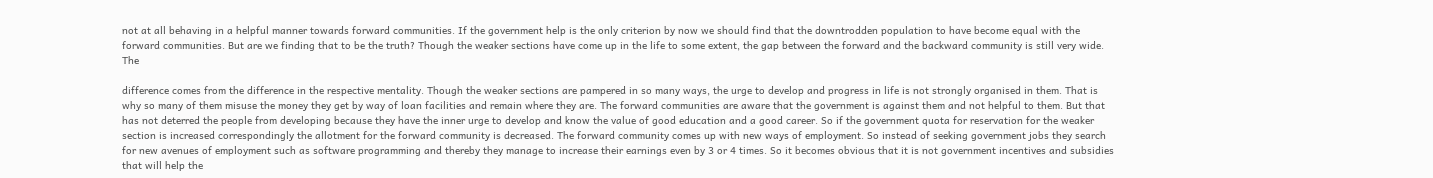not at all behaving in a helpful manner towards forward communities. If the government help is the only criterion by now we should find that the downtrodden population to have become equal with the forward communities. But are we finding that to be the truth? Though the weaker sections have come up in the life to some extent, the gap between the forward and the backward community is still very wide. The

difference comes from the difference in the respective mentality. Though the weaker sections are pampered in so many ways, the urge to develop and progress in life is not strongly organised in them. That is why so many of them misuse the money they get by way of loan facilities and remain where they are. The forward communities are aware that the government is against them and not helpful to them. But that has not deterred the people from developing because they have the inner urge to develop and know the value of good education and a good career. So if the government quota for reservation for the weaker section is increased correspondingly the allotment for the forward community is decreased. The forward community comes up with new ways of employment. So instead of seeking government jobs they search for new avenues of employment such as software programming and thereby they manage to increase their earnings even by 3 or 4 times. So it becomes obvious that it is not government incentives and subsidies that will help the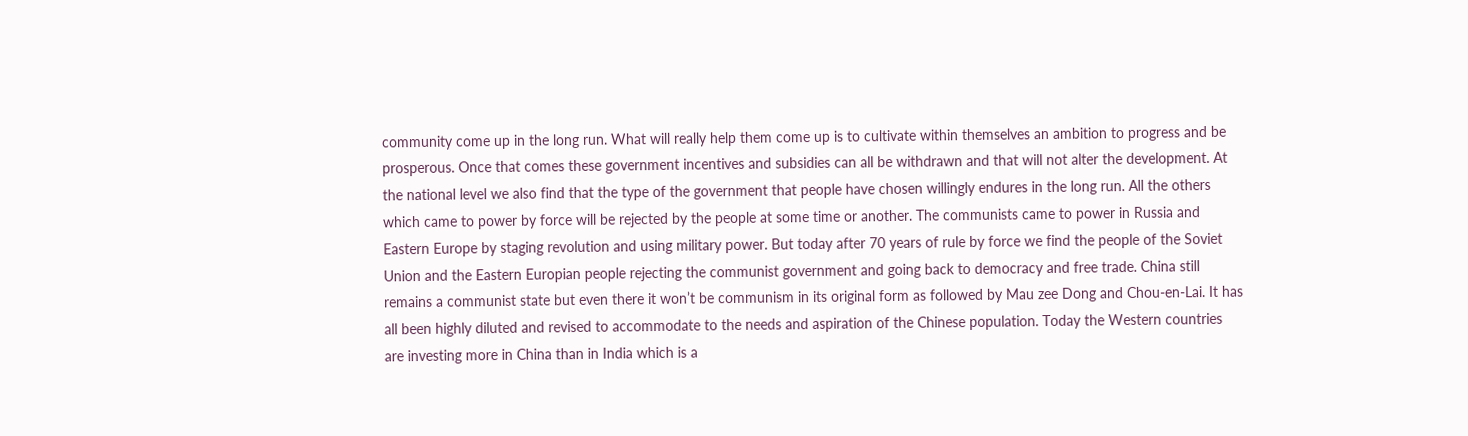community come up in the long run. What will really help them come up is to cultivate within themselves an ambition to progress and be prosperous. Once that comes these government incentives and subsidies can all be withdrawn and that will not alter the development. At the national level we also find that the type of the government that people have chosen willingly endures in the long run. All the others which came to power by force will be rejected by the people at some time or another. The communists came to power in Russia and Eastern Europe by staging revolution and using military power. But today after 70 years of rule by force we find the people of the Soviet Union and the Eastern Europian people rejecting the communist government and going back to democracy and free trade. China still remains a communist state but even there it won’t be communism in its original form as followed by Mau zee Dong and Chou-en-Lai. It has all been highly diluted and revised to accommodate to the needs and aspiration of the Chinese population. Today the Western countries are investing more in China than in India which is a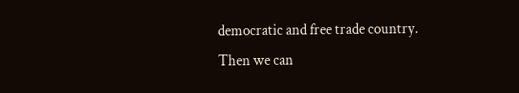democratic and free trade country. Then we can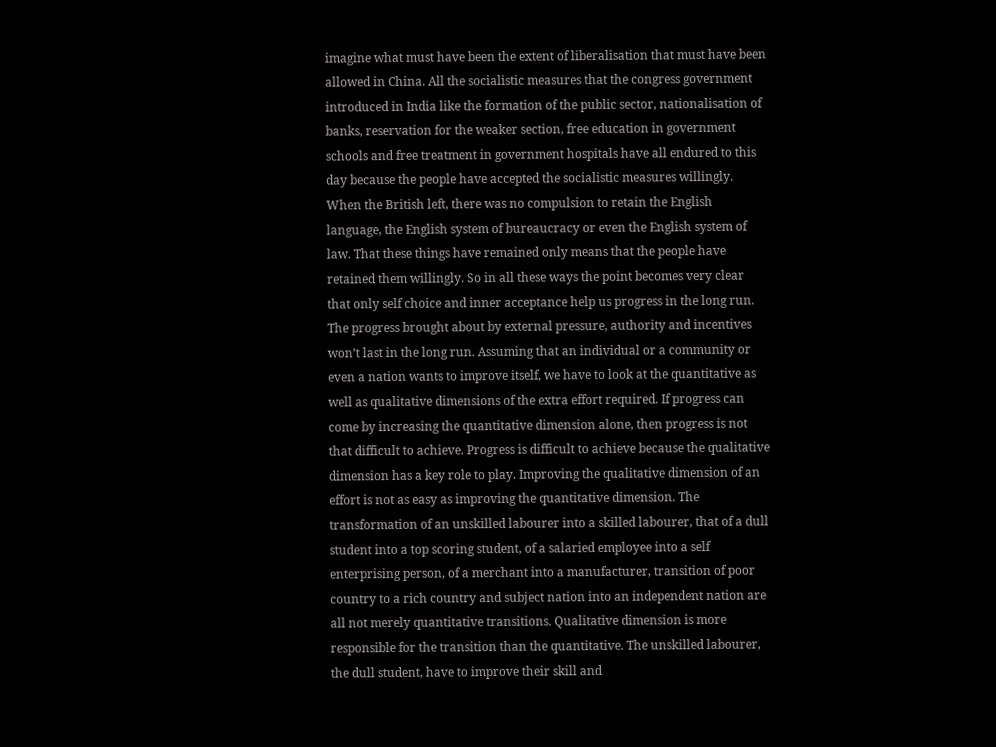imagine what must have been the extent of liberalisation that must have been allowed in China. All the socialistic measures that the congress government introduced in India like the formation of the public sector, nationalisation of banks, reservation for the weaker section, free education in government schools and free treatment in government hospitals have all endured to this day because the people have accepted the socialistic measures willingly. When the British left, there was no compulsion to retain the English language, the English system of bureaucracy or even the English system of law. That these things have remained only means that the people have retained them willingly. So in all these ways the point becomes very clear that only self choice and inner acceptance help us progress in the long run. The progress brought about by external pressure, authority and incentives won’t last in the long run. Assuming that an individual or a community or even a nation wants to improve itself, we have to look at the quantitative as well as qualitative dimensions of the extra effort required. If progress can come by increasing the quantitative dimension alone, then progress is not that difficult to achieve. Progress is difficult to achieve because the qualitative dimension has a key role to play. Improving the qualitative dimension of an effort is not as easy as improving the quantitative dimension. The transformation of an unskilled labourer into a skilled labourer, that of a dull student into a top scoring student, of a salaried employee into a self enterprising person, of a merchant into a manufacturer, transition of poor country to a rich country and subject nation into an independent nation are all not merely quantitative transitions. Qualitative dimension is more responsible for the transition than the quantitative. The unskilled labourer, the dull student, have to improve their skill and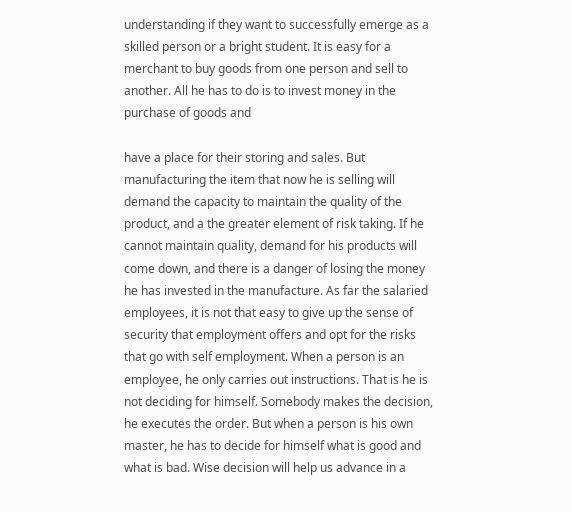understanding if they want to successfully emerge as a skilled person or a bright student. It is easy for a merchant to buy goods from one person and sell to another. All he has to do is to invest money in the purchase of goods and

have a place for their storing and sales. But manufacturing the item that now he is selling will demand the capacity to maintain the quality of the product, and a the greater element of risk taking. If he cannot maintain quality, demand for his products will come down, and there is a danger of losing the money he has invested in the manufacture. As far the salaried employees, it is not that easy to give up the sense of security that employment offers and opt for the risks that go with self employment. When a person is an employee, he only carries out instructions. That is he is not deciding for himself. Somebody makes the decision, he executes the order. But when a person is his own master, he has to decide for himself what is good and what is bad. Wise decision will help us advance in a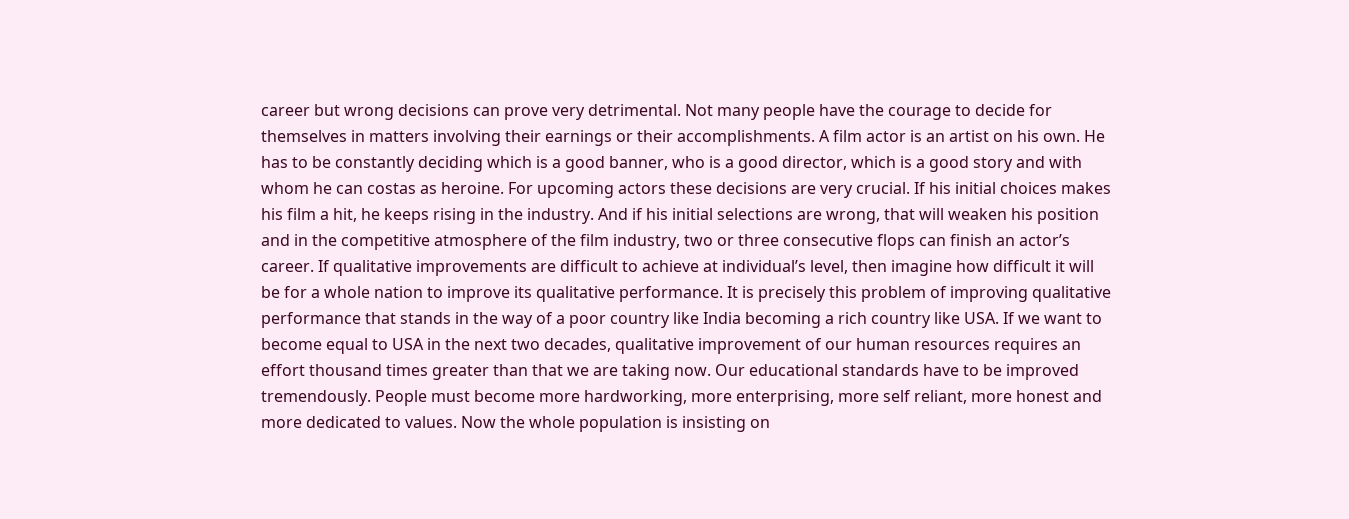career but wrong decisions can prove very detrimental. Not many people have the courage to decide for themselves in matters involving their earnings or their accomplishments. A film actor is an artist on his own. He has to be constantly deciding which is a good banner, who is a good director, which is a good story and with whom he can costas as heroine. For upcoming actors these decisions are very crucial. If his initial choices makes his film a hit, he keeps rising in the industry. And if his initial selections are wrong, that will weaken his position and in the competitive atmosphere of the film industry, two or three consecutive flops can finish an actor’s career. If qualitative improvements are difficult to achieve at individual’s level, then imagine how difficult it will be for a whole nation to improve its qualitative performance. It is precisely this problem of improving qualitative performance that stands in the way of a poor country like India becoming a rich country like USA. If we want to become equal to USA in the next two decades, qualitative improvement of our human resources requires an effort thousand times greater than that we are taking now. Our educational standards have to be improved tremendously. People must become more hardworking, more enterprising, more self reliant, more honest and more dedicated to values. Now the whole population is insisting on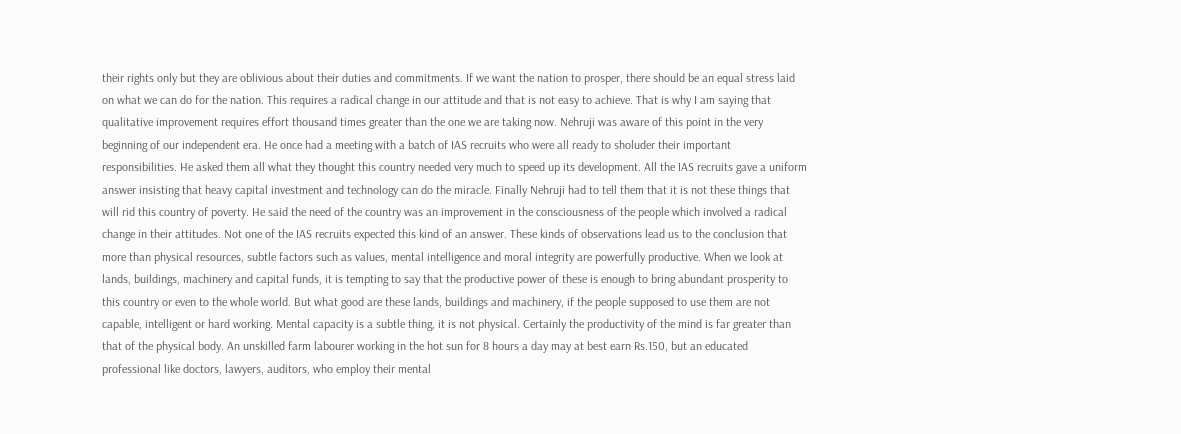their rights only but they are oblivious about their duties and commitments. If we want the nation to prosper, there should be an equal stress laid on what we can do for the nation. This requires a radical change in our attitude and that is not easy to achieve. That is why I am saying that qualitative improvement requires effort thousand times greater than the one we are taking now. Nehruji was aware of this point in the very beginning of our independent era. He once had a meeting with a batch of IAS recruits who were all ready to sholuder their important responsibilities. He asked them all what they thought this country needed very much to speed up its development. All the IAS recruits gave a uniform answer insisting that heavy capital investment and technology can do the miracle. Finally Nehruji had to tell them that it is not these things that will rid this country of poverty. He said the need of the country was an improvement in the consciousness of the people which involved a radical change in their attitudes. Not one of the IAS recruits expected this kind of an answer. These kinds of observations lead us to the conclusion that more than physical resources, subtle factors such as values, mental intelligence and moral integrity are powerfully productive. When we look at lands, buildings, machinery and capital funds, it is tempting to say that the productive power of these is enough to bring abundant prosperity to this country or even to the whole world. But what good are these lands, buildings and machinery, if the people supposed to use them are not capable, intelligent or hard working. Mental capacity is a subtle thing, it is not physical. Certainly the productivity of the mind is far greater than that of the physical body. An unskilled farm labourer working in the hot sun for 8 hours a day may at best earn Rs.150, but an educated professional like doctors, lawyers, auditors, who employ their mental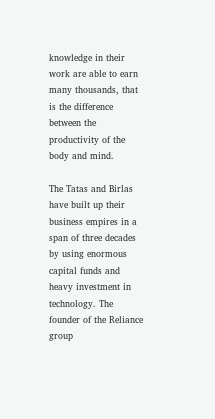knowledge in their work are able to earn many thousands, that is the difference between the productivity of the body and mind.

The Tatas and Birlas have built up their business empires in a span of three decades by using enormous capital funds and heavy investment in technology. The founder of the Reliance group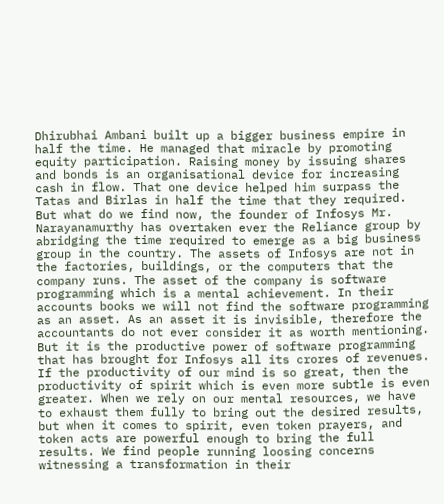Dhirubhai Ambani built up a bigger business empire in half the time. He managed that miracle by promoting equity participation. Raising money by issuing shares and bonds is an organisational device for increasing cash in flow. That one device helped him surpass the Tatas and Birlas in half the time that they required. But what do we find now, the founder of Infosys Mr. Narayanamurthy has overtaken ever the Reliance group by abridging the time required to emerge as a big business group in the country. The assets of Infosys are not in the factories, buildings, or the computers that the company runs. The asset of the company is software programming which is a mental achievement. In their accounts books we will not find the software programming as an asset. As an asset it is invisible, therefore the accountants do not ever consider it as worth mentioning. But it is the productive power of software programming that has brought for Infosys all its crores of revenues. If the productivity of our mind is so great, then the productivity of spirit which is even more subtle is even greater. When we rely on our mental resources, we have to exhaust them fully to bring out the desired results, but when it comes to spirit, even token prayers, and token acts are powerful enough to bring the full results. We find people running loosing concerns witnessing a transformation in their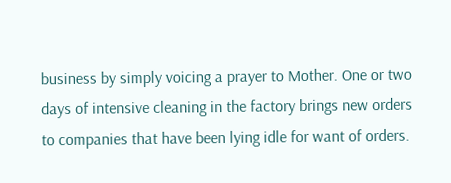business by simply voicing a prayer to Mother. One or two days of intensive cleaning in the factory brings new orders to companies that have been lying idle for want of orders.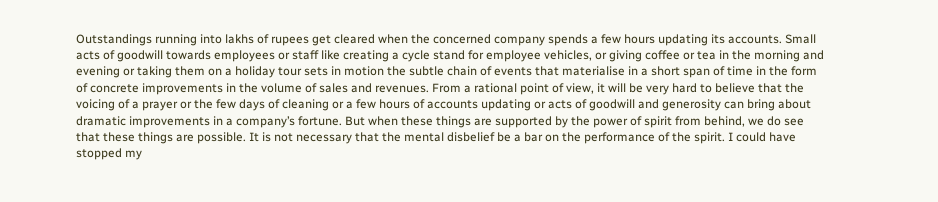Outstandings running into lakhs of rupees get cleared when the concerned company spends a few hours updating its accounts. Small acts of goodwill towards employees or staff like creating a cycle stand for employee vehicles, or giving coffee or tea in the morning and evening or taking them on a holiday tour sets in motion the subtle chain of events that materialise in a short span of time in the form of concrete improvements in the volume of sales and revenues. From a rational point of view, it will be very hard to believe that the voicing of a prayer or the few days of cleaning or a few hours of accounts updating or acts of goodwill and generosity can bring about dramatic improvements in a company’s fortune. But when these things are supported by the power of spirit from behind, we do see that these things are possible. It is not necessary that the mental disbelief be a bar on the performance of the spirit. I could have stopped my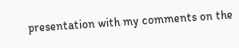presentation with my comments on the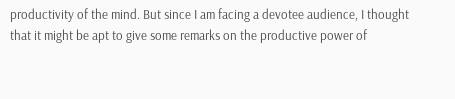productivity of the mind. But since I am facing a devotee audience, I thought that it might be apt to give some remarks on the productive power of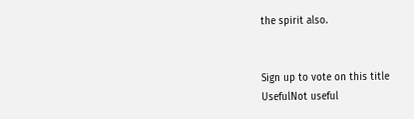the spirit also.


Sign up to vote on this title
UsefulNot useful